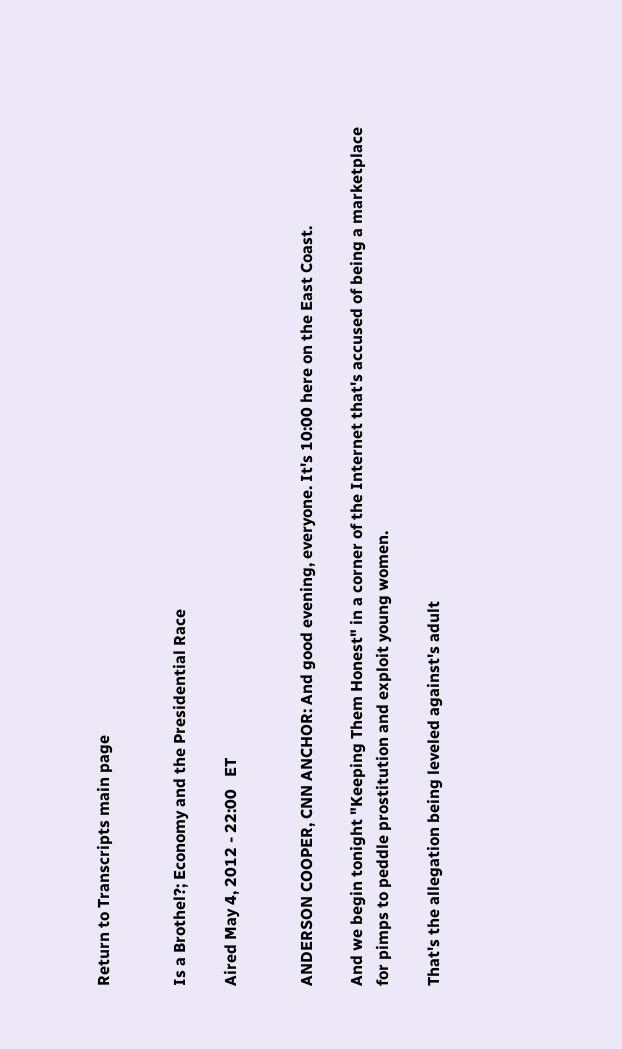Return to Transcripts main page


Is a Brothel?; Economy and the Presidential Race

Aired May 4, 2012 - 22:00   ET


ANDERSON COOPER, CNN ANCHOR: And good evening, everyone. It's 10:00 here on the East Coast.

And we begin tonight "Keeping Them Honest" in a corner of the Internet that's accused of being a marketplace for pimps to peddle prostitution and exploit young women.

That's the allegation being leveled against's adult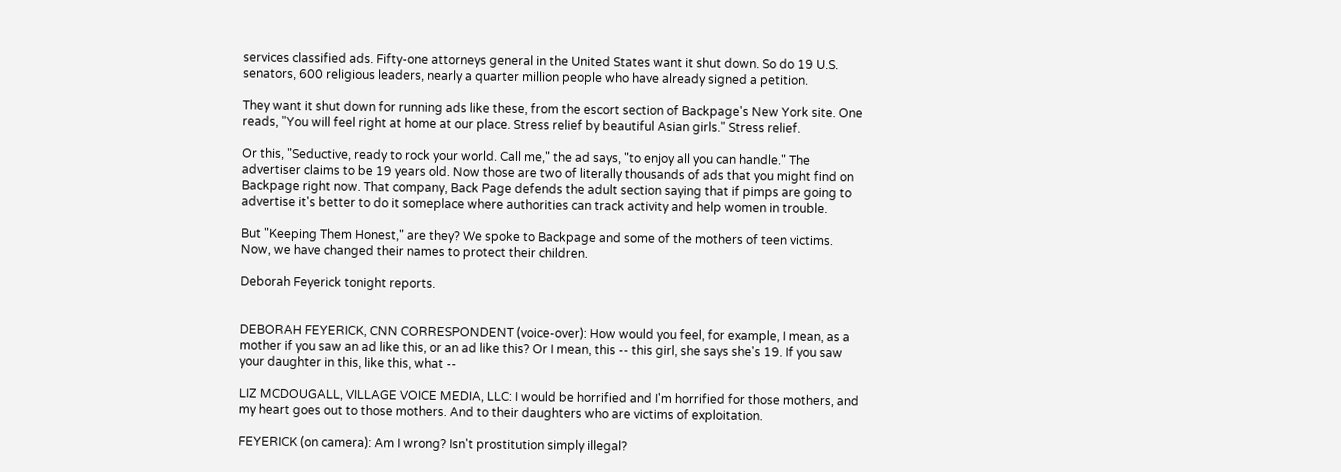services classified ads. Fifty-one attorneys general in the United States want it shut down. So do 19 U.S. senators, 600 religious leaders, nearly a quarter million people who have already signed a petition.

They want it shut down for running ads like these, from the escort section of Backpage's New York site. One reads, "You will feel right at home at our place. Stress relief by beautiful Asian girls." Stress relief.

Or this, "Seductive, ready to rock your world. Call me," the ad says, "to enjoy all you can handle." The advertiser claims to be 19 years old. Now those are two of literally thousands of ads that you might find on Backpage right now. That company, Back Page defends the adult section saying that if pimps are going to advertise it's better to do it someplace where authorities can track activity and help women in trouble.

But "Keeping Them Honest," are they? We spoke to Backpage and some of the mothers of teen victims. Now, we have changed their names to protect their children.

Deborah Feyerick tonight reports.


DEBORAH FEYERICK, CNN CORRESPONDENT (voice-over): How would you feel, for example, I mean, as a mother if you saw an ad like this, or an ad like this? Or I mean, this -- this girl, she says she's 19. If you saw your daughter in this, like this, what --

LIZ MCDOUGALL, VILLAGE VOICE MEDIA, LLC: I would be horrified and I'm horrified for those mothers, and my heart goes out to those mothers. And to their daughters who are victims of exploitation.

FEYERICK (on camera): Am I wrong? Isn't prostitution simply illegal?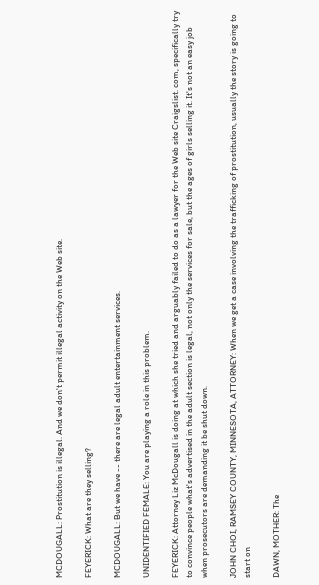MCDOUGALL: Prostitution is illegal. And we don't permit illegal activity on the Web site.

FEYERICK: What are they selling?

MCDOUGALL: But we have -- there are legal adult entertainment services.

UNIDENTIFIED FEMALE: You are playing a role in this problem.

FEYERICK: Attorney Liz McDougall is doing at which she tried and arguably failed to do as a lawyer for the Web site Craigslist. com, specifically try to convince people what's advertised in the adult section is legal, not only the services for sale, but the ages of girls selling it. It's not an easy job when prosecutors are demanding it be shut down.

JOHN CHOI, RAMSEY COUNTY, MINNESOTA, ATTORNEY: When we get a case involving the trafficking of prostitution, usually the story is going to start on

DAWN, MOTHER: The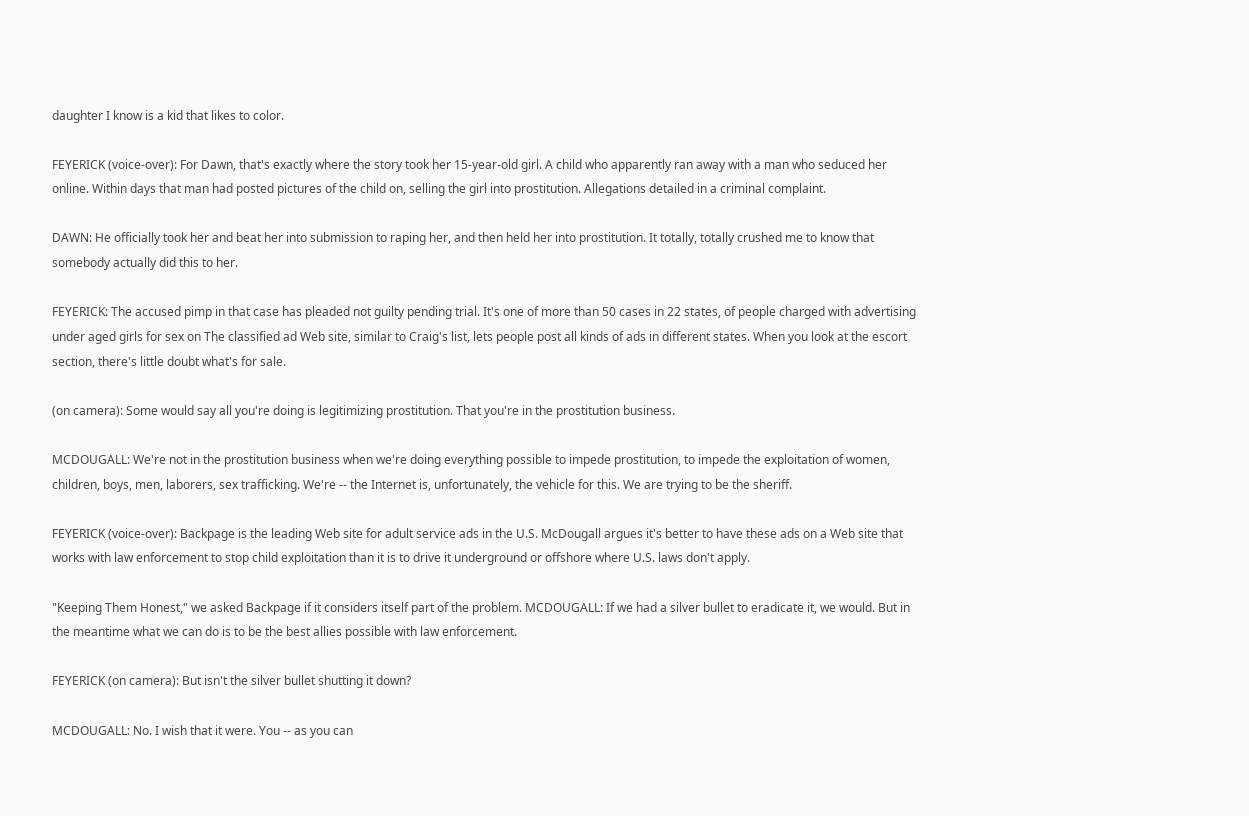daughter I know is a kid that likes to color.

FEYERICK (voice-over): For Dawn, that's exactly where the story took her 15-year-old girl. A child who apparently ran away with a man who seduced her online. Within days that man had posted pictures of the child on, selling the girl into prostitution. Allegations detailed in a criminal complaint.

DAWN: He officially took her and beat her into submission to raping her, and then held her into prostitution. It totally, totally crushed me to know that somebody actually did this to her.

FEYERICK: The accused pimp in that case has pleaded not guilty pending trial. It's one of more than 50 cases in 22 states, of people charged with advertising under aged girls for sex on The classified ad Web site, similar to Craig's list, lets people post all kinds of ads in different states. When you look at the escort section, there's little doubt what's for sale.

(on camera): Some would say all you're doing is legitimizing prostitution. That you're in the prostitution business.

MCDOUGALL: We're not in the prostitution business when we're doing everything possible to impede prostitution, to impede the exploitation of women, children, boys, men, laborers, sex trafficking. We're -- the Internet is, unfortunately, the vehicle for this. We are trying to be the sheriff.

FEYERICK (voice-over): Backpage is the leading Web site for adult service ads in the U.S. McDougall argues it's better to have these ads on a Web site that works with law enforcement to stop child exploitation than it is to drive it underground or offshore where U.S. laws don't apply.

"Keeping Them Honest," we asked Backpage if it considers itself part of the problem. MCDOUGALL: If we had a silver bullet to eradicate it, we would. But in the meantime what we can do is to be the best allies possible with law enforcement.

FEYERICK (on camera): But isn't the silver bullet shutting it down?

MCDOUGALL: No. I wish that it were. You -- as you can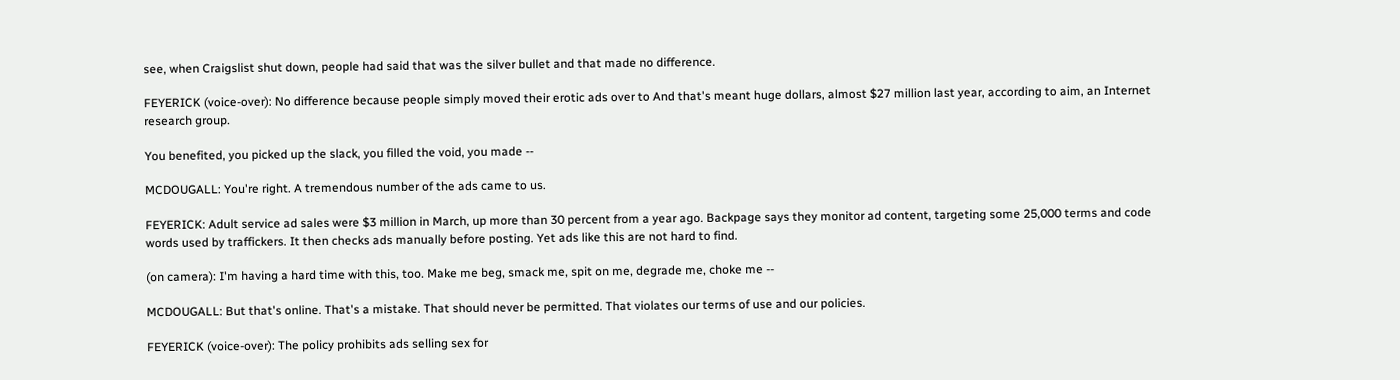see, when Craigslist shut down, people had said that was the silver bullet and that made no difference.

FEYERICK (voice-over): No difference because people simply moved their erotic ads over to And that's meant huge dollars, almost $27 million last year, according to aim, an Internet research group.

You benefited, you picked up the slack, you filled the void, you made --

MCDOUGALL: You're right. A tremendous number of the ads came to us.

FEYERICK: Adult service ad sales were $3 million in March, up more than 30 percent from a year ago. Backpage says they monitor ad content, targeting some 25,000 terms and code words used by traffickers. It then checks ads manually before posting. Yet ads like this are not hard to find.

(on camera): I'm having a hard time with this, too. Make me beg, smack me, spit on me, degrade me, choke me --

MCDOUGALL: But that's online. That's a mistake. That should never be permitted. That violates our terms of use and our policies.

FEYERICK (voice-over): The policy prohibits ads selling sex for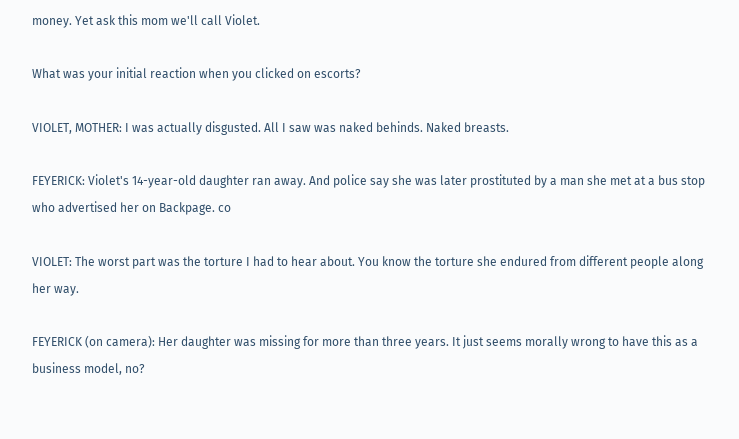money. Yet ask this mom we'll call Violet.

What was your initial reaction when you clicked on escorts?

VIOLET, MOTHER: I was actually disgusted. All I saw was naked behinds. Naked breasts.

FEYERICK: Violet's 14-year-old daughter ran away. And police say she was later prostituted by a man she met at a bus stop who advertised her on Backpage. co

VIOLET: The worst part was the torture I had to hear about. You know the torture she endured from different people along her way.

FEYERICK (on camera): Her daughter was missing for more than three years. It just seems morally wrong to have this as a business model, no?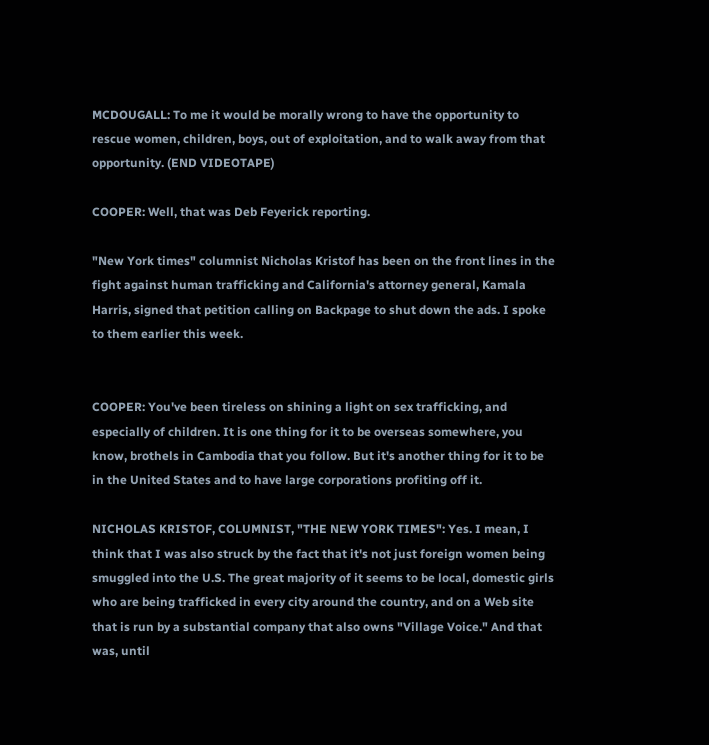MCDOUGALL: To me it would be morally wrong to have the opportunity to rescue women, children, boys, out of exploitation, and to walk away from that opportunity. (END VIDEOTAPE)

COOPER: Well, that was Deb Feyerick reporting.

"New York times" columnist Nicholas Kristof has been on the front lines in the fight against human trafficking and California's attorney general, Kamala Harris, signed that petition calling on Backpage to shut down the ads. I spoke to them earlier this week.


COOPER: You've been tireless on shining a light on sex trafficking, and especially of children. It is one thing for it to be overseas somewhere, you know, brothels in Cambodia that you follow. But it's another thing for it to be in the United States and to have large corporations profiting off it.

NICHOLAS KRISTOF, COLUMNIST, "THE NEW YORK TIMES": Yes. I mean, I think that I was also struck by the fact that it's not just foreign women being smuggled into the U.S. The great majority of it seems to be local, domestic girls who are being trafficked in every city around the country, and on a Web site that is run by a substantial company that also owns "Village Voice." And that was, until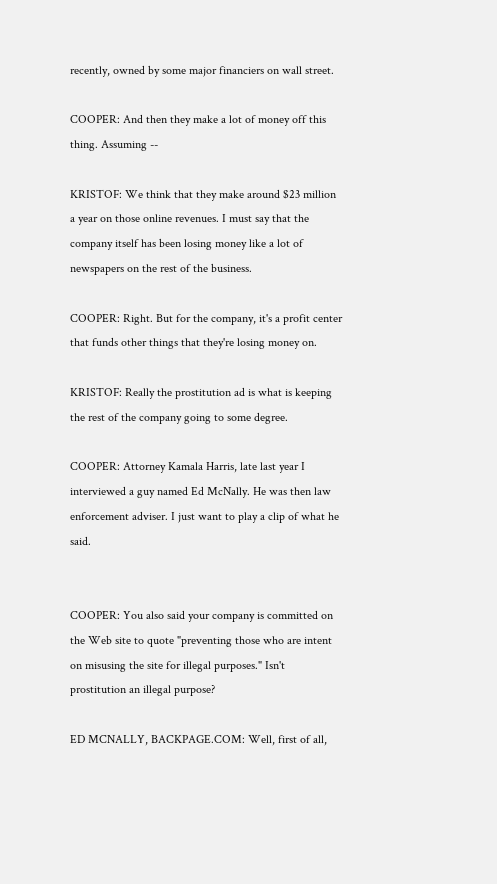recently, owned by some major financiers on wall street.

COOPER: And then they make a lot of money off this thing. Assuming --

KRISTOF: We think that they make around $23 million a year on those online revenues. I must say that the company itself has been losing money like a lot of newspapers on the rest of the business.

COOPER: Right. But for the company, it's a profit center that funds other things that they're losing money on.

KRISTOF: Really the prostitution ad is what is keeping the rest of the company going to some degree.

COOPER: Attorney Kamala Harris, late last year I interviewed a guy named Ed McNally. He was then law enforcement adviser. I just want to play a clip of what he said.


COOPER: You also said your company is committed on the Web site to quote "preventing those who are intent on misusing the site for illegal purposes." Isn't prostitution an illegal purpose?

ED MCNALLY, BACKPAGE.COM: Well, first of all,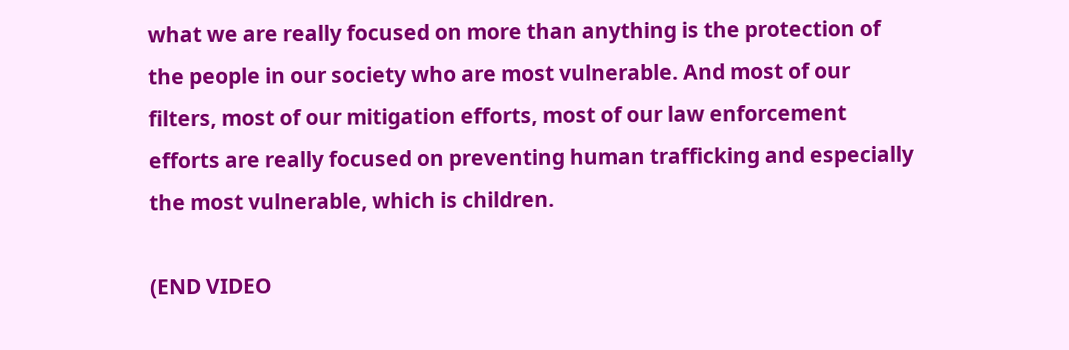what we are really focused on more than anything is the protection of the people in our society who are most vulnerable. And most of our filters, most of our mitigation efforts, most of our law enforcement efforts are really focused on preventing human trafficking and especially the most vulnerable, which is children.

(END VIDEO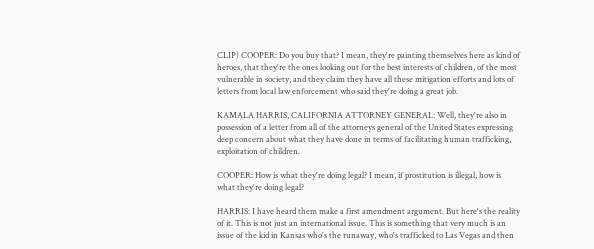CLIP) COOPER: Do you buy that? I mean, they're painting themselves here as kind of heroes, that they're the ones looking out for the best interests of children, of the most vulnerable in society, and they claim they have all these mitigation efforts and lots of letters from local law enforcement who said they're doing a great job.

KAMALA HARRIS, CALIFORNIA ATTORNEY GENERAL: Well, they're also in possession of a letter from all of the attorneys general of the United States expressing deep concern about what they have done in terms of facilitating human trafficking, exploitation of children.

COOPER: How is what they're doing legal? I mean, if prostitution is illegal, how is what they're doing legal?

HARRIS: I have heard them make a first amendment argument. But here's the reality of it. This is not just an international issue. This is something that very much is an issue of the kid in Kansas who's the runaway, who's trafficked to Las Vegas and then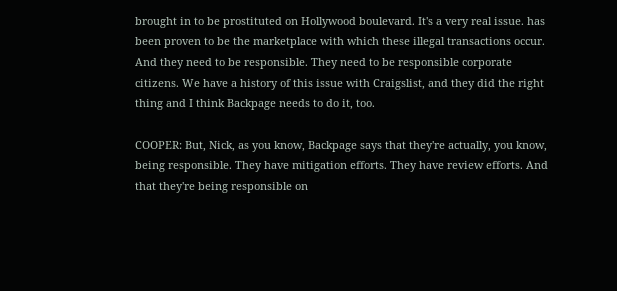brought in to be prostituted on Hollywood boulevard. It's a very real issue. has been proven to be the marketplace with which these illegal transactions occur. And they need to be responsible. They need to be responsible corporate citizens. We have a history of this issue with Craigslist, and they did the right thing and I think Backpage needs to do it, too.

COOPER: But, Nick, as you know, Backpage says that they're actually, you know, being responsible. They have mitigation efforts. They have review efforts. And that they're being responsible on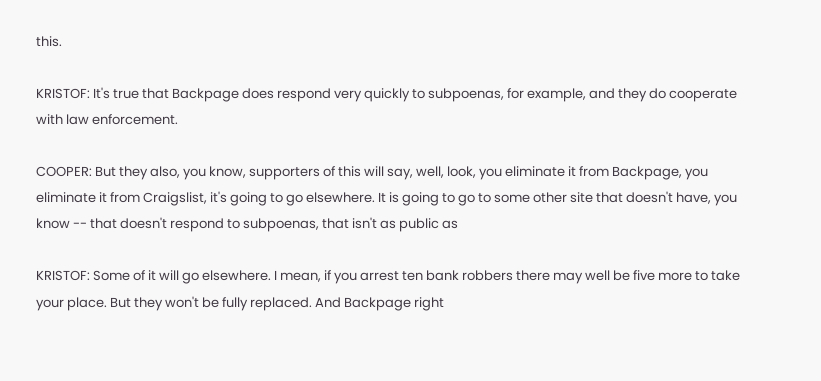this.

KRISTOF: It's true that Backpage does respond very quickly to subpoenas, for example, and they do cooperate with law enforcement.

COOPER: But they also, you know, supporters of this will say, well, look, you eliminate it from Backpage, you eliminate it from Craigslist, it's going to go elsewhere. It is going to go to some other site that doesn't have, you know -- that doesn't respond to subpoenas, that isn't as public as

KRISTOF: Some of it will go elsewhere. I mean, if you arrest ten bank robbers there may well be five more to take your place. But they won't be fully replaced. And Backpage right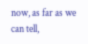now, as far as we can tell,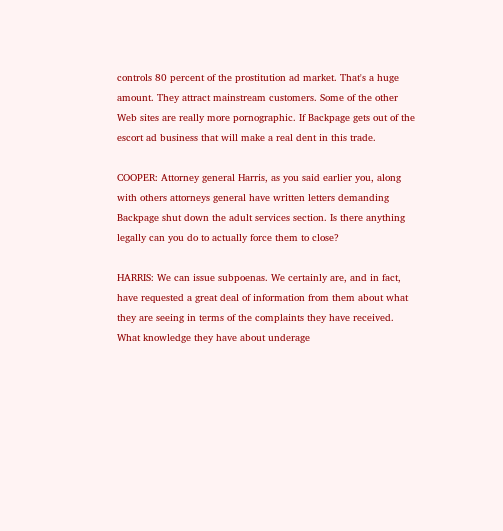controls 80 percent of the prostitution ad market. That's a huge amount. They attract mainstream customers. Some of the other Web sites are really more pornographic. If Backpage gets out of the escort ad business that will make a real dent in this trade.

COOPER: Attorney general Harris, as you said earlier you, along with others attorneys general have written letters demanding Backpage shut down the adult services section. Is there anything legally can you do to actually force them to close?

HARRIS: We can issue subpoenas. We certainly are, and in fact, have requested a great deal of information from them about what they are seeing in terms of the complaints they have received. What knowledge they have about underage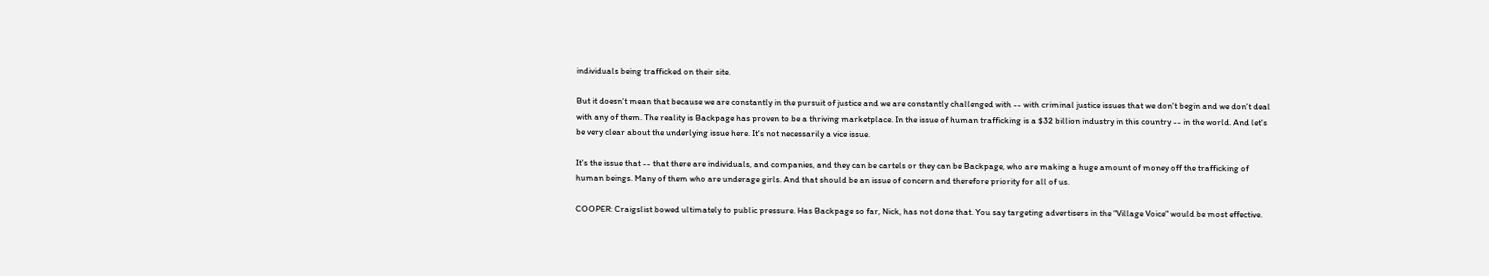individuals being trafficked on their site.

But it doesn't mean that because we are constantly in the pursuit of justice and we are constantly challenged with -- with criminal justice issues that we don't begin and we don't deal with any of them. The reality is Backpage has proven to be a thriving marketplace. In the issue of human trafficking is a $32 billion industry in this country -- in the world. And let's be very clear about the underlying issue here. It's not necessarily a vice issue.

It's the issue that -- that there are individuals, and companies, and they can be cartels or they can be Backpage, who are making a huge amount of money off the trafficking of human beings. Many of them who are underage girls. And that should be an issue of concern and therefore priority for all of us.

COOPER: Craigslist bowed ultimately to public pressure. Has Backpage so far, Nick, has not done that. You say targeting advertisers in the "Village Voice" would be most effective.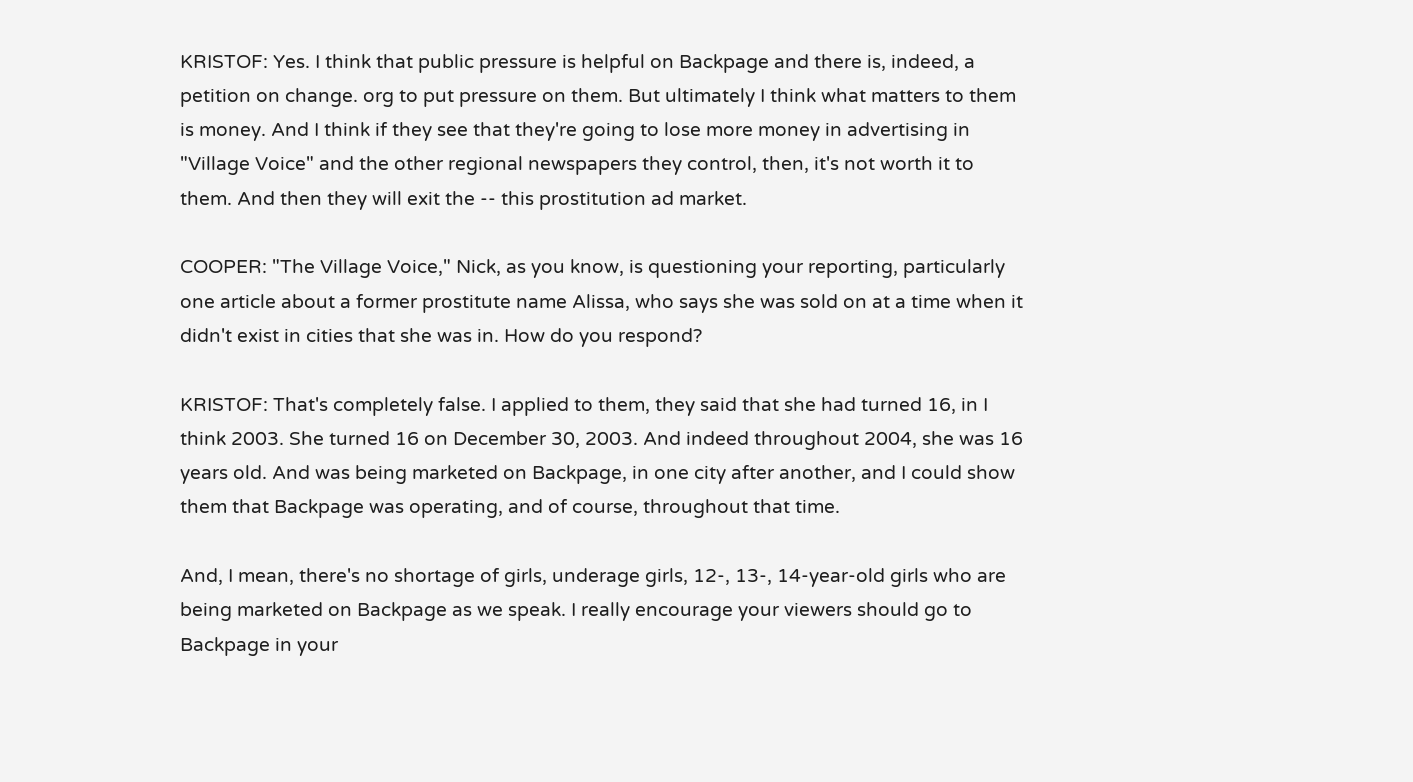KRISTOF: Yes. I think that public pressure is helpful on Backpage and there is, indeed, a petition on change. org to put pressure on them. But ultimately I think what matters to them is money. And I think if they see that they're going to lose more money in advertising in "Village Voice" and the other regional newspapers they control, then, it's not worth it to them. And then they will exit the -- this prostitution ad market.

COOPER: "The Village Voice," Nick, as you know, is questioning your reporting, particularly one article about a former prostitute name Alissa, who says she was sold on at a time when it didn't exist in cities that she was in. How do you respond?

KRISTOF: That's completely false. I applied to them, they said that she had turned 16, in I think 2003. She turned 16 on December 30, 2003. And indeed throughout 2004, she was 16 years old. And was being marketed on Backpage, in one city after another, and I could show them that Backpage was operating, and of course, throughout that time.

And, I mean, there's no shortage of girls, underage girls, 12-, 13-, 14-year-old girls who are being marketed on Backpage as we speak. I really encourage your viewers should go to Backpage in your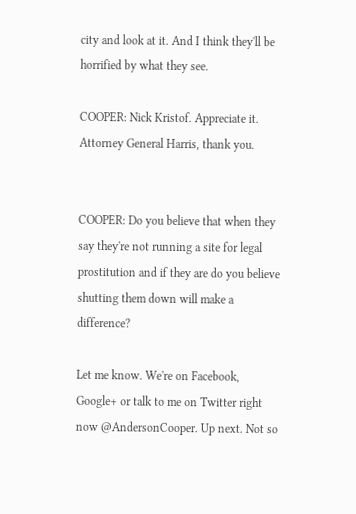city and look at it. And I think they'll be horrified by what they see.

COOPER: Nick Kristof. Appreciate it. Attorney General Harris, thank you.


COOPER: Do you believe that when they say they're not running a site for legal prostitution and if they are do you believe shutting them down will make a difference?

Let me know. We're on Facebook, Google+ or talk to me on Twitter right now @AndersonCooper. Up next. Not so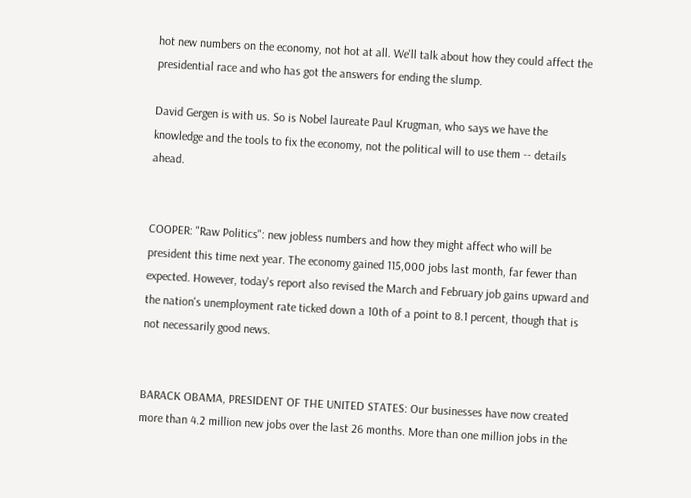hot new numbers on the economy, not hot at all. We'll talk about how they could affect the presidential race and who has got the answers for ending the slump.

David Gergen is with us. So is Nobel laureate Paul Krugman, who says we have the knowledge and the tools to fix the economy, not the political will to use them -- details ahead.


COOPER: "Raw Politics": new jobless numbers and how they might affect who will be president this time next year. The economy gained 115,000 jobs last month, far fewer than expected. However, today's report also revised the March and February job gains upward and the nation's unemployment rate ticked down a 10th of a point to 8.1 percent, though that is not necessarily good news.


BARACK OBAMA, PRESIDENT OF THE UNITED STATES: Our businesses have now created more than 4.2 million new jobs over the last 26 months. More than one million jobs in the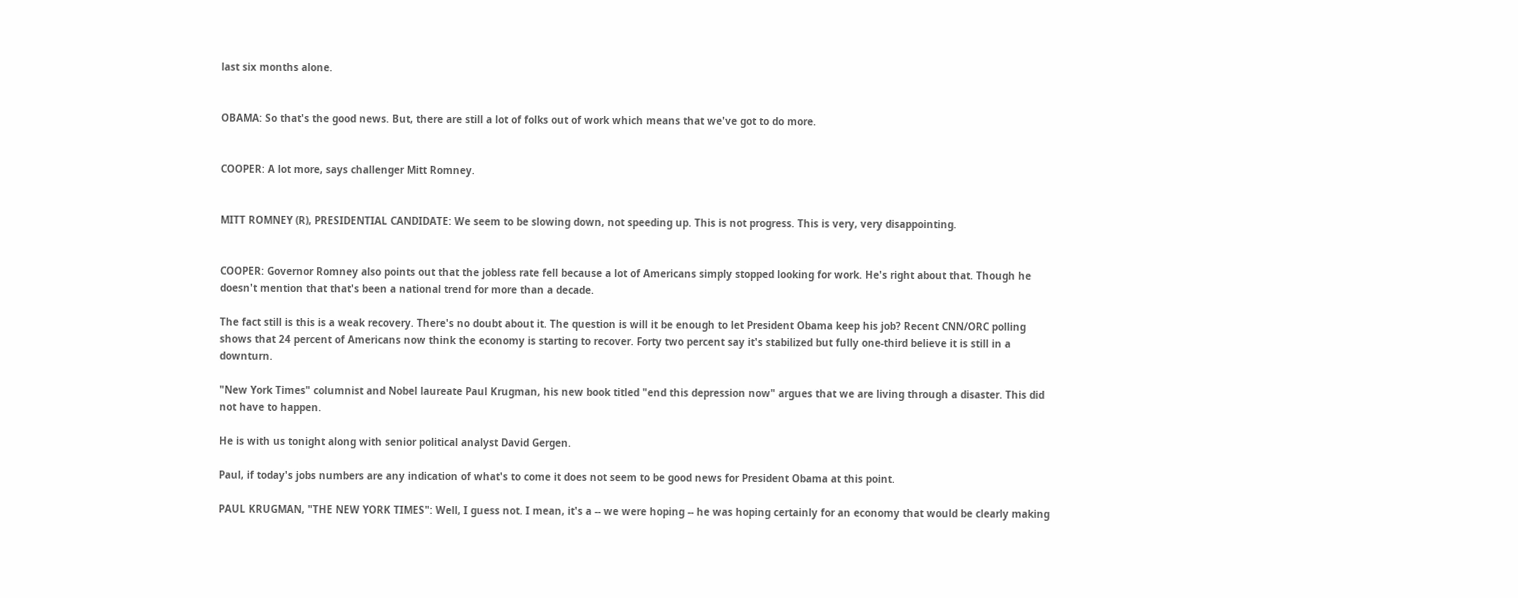last six months alone.


OBAMA: So that's the good news. But, there are still a lot of folks out of work which means that we've got to do more.


COOPER: A lot more, says challenger Mitt Romney.


MITT ROMNEY (R), PRESIDENTIAL CANDIDATE: We seem to be slowing down, not speeding up. This is not progress. This is very, very disappointing.


COOPER: Governor Romney also points out that the jobless rate fell because a lot of Americans simply stopped looking for work. He's right about that. Though he doesn't mention that that's been a national trend for more than a decade.

The fact still is this is a weak recovery. There's no doubt about it. The question is will it be enough to let President Obama keep his job? Recent CNN/ORC polling shows that 24 percent of Americans now think the economy is starting to recover. Forty two percent say it's stabilized but fully one-third believe it is still in a downturn.

"New York Times" columnist and Nobel laureate Paul Krugman, his new book titled "end this depression now" argues that we are living through a disaster. This did not have to happen.

He is with us tonight along with senior political analyst David Gergen.

Paul, if today's jobs numbers are any indication of what's to come it does not seem to be good news for President Obama at this point.

PAUL KRUGMAN, "THE NEW YORK TIMES": Well, I guess not. I mean, it's a -- we were hoping -- he was hoping certainly for an economy that would be clearly making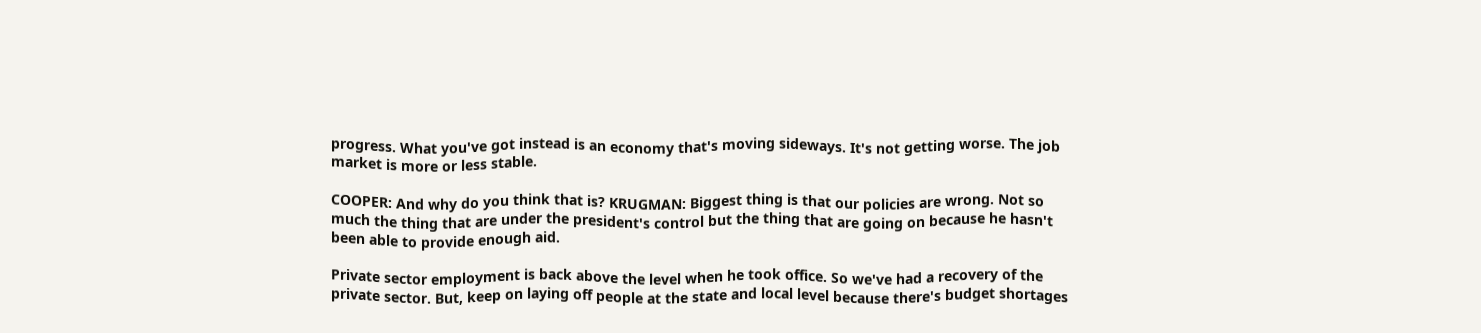progress. What you've got instead is an economy that's moving sideways. It's not getting worse. The job market is more or less stable.

COOPER: And why do you think that is? KRUGMAN: Biggest thing is that our policies are wrong. Not so much the thing that are under the president's control but the thing that are going on because he hasn't been able to provide enough aid.

Private sector employment is back above the level when he took office. So we've had a recovery of the private sector. But, keep on laying off people at the state and local level because there's budget shortages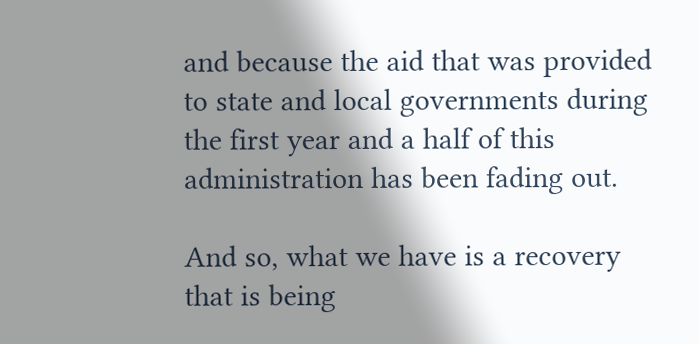and because the aid that was provided to state and local governments during the first year and a half of this administration has been fading out.

And so, what we have is a recovery that is being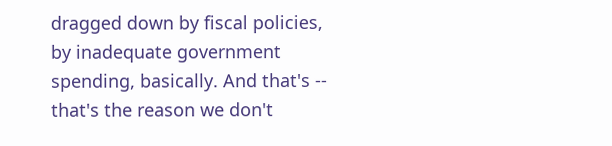dragged down by fiscal policies, by inadequate government spending, basically. And that's -- that's the reason we don't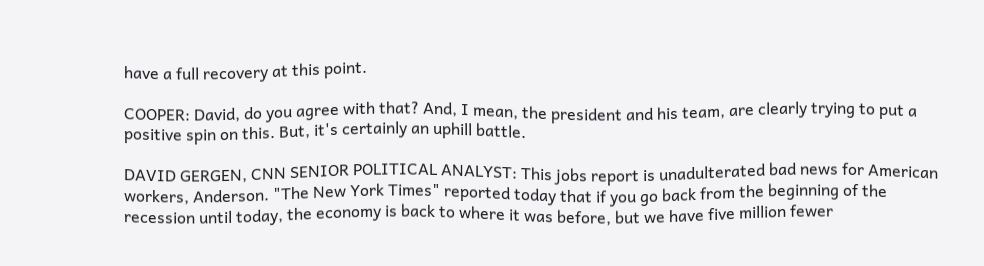have a full recovery at this point.

COOPER: David, do you agree with that? And, I mean, the president and his team, are clearly trying to put a positive spin on this. But, it's certainly an uphill battle.

DAVID GERGEN, CNN SENIOR POLITICAL ANALYST: This jobs report is unadulterated bad news for American workers, Anderson. "The New York Times" reported today that if you go back from the beginning of the recession until today, the economy is back to where it was before, but we have five million fewer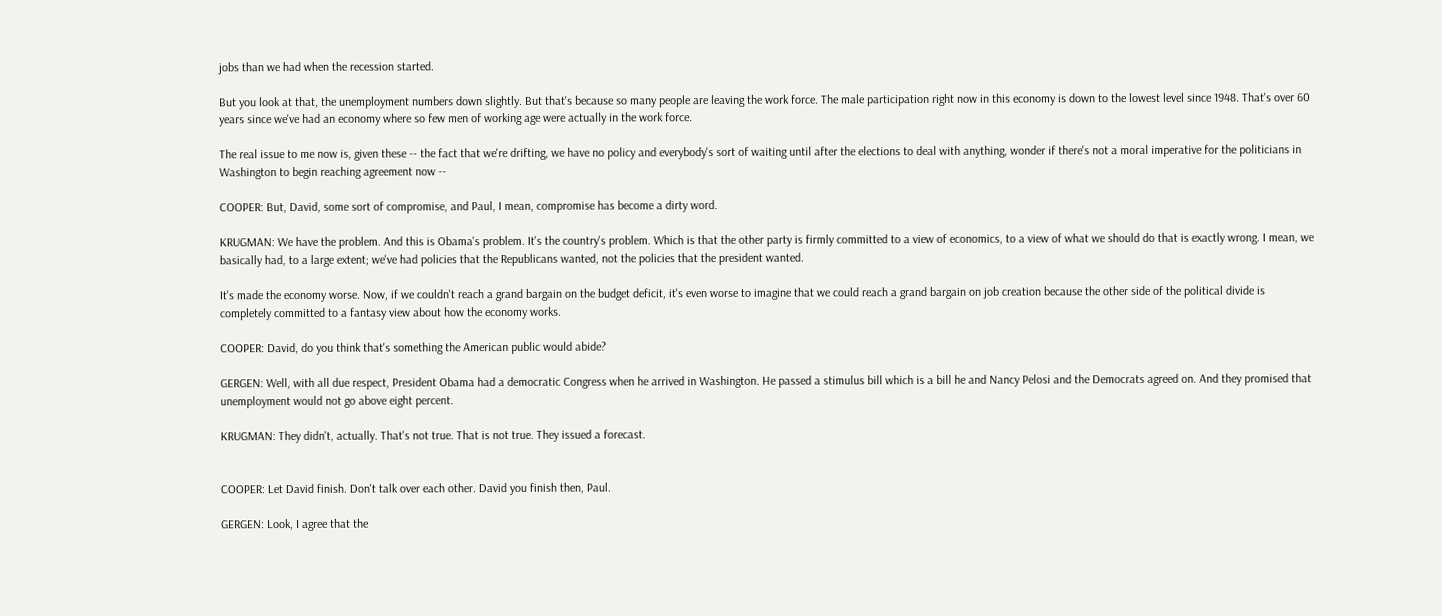jobs than we had when the recession started.

But you look at that, the unemployment numbers down slightly. But that's because so many people are leaving the work force. The male participation right now in this economy is down to the lowest level since 1948. That's over 60 years since we've had an economy where so few men of working age were actually in the work force.

The real issue to me now is, given these -- the fact that we're drifting, we have no policy and everybody's sort of waiting until after the elections to deal with anything, wonder if there's not a moral imperative for the politicians in Washington to begin reaching agreement now --

COOPER: But, David, some sort of compromise, and Paul, I mean, compromise has become a dirty word.

KRUGMAN: We have the problem. And this is Obama's problem. It's the country's problem. Which is that the other party is firmly committed to a view of economics, to a view of what we should do that is exactly wrong. I mean, we basically had, to a large extent; we've had policies that the Republicans wanted, not the policies that the president wanted.

It's made the economy worse. Now, if we couldn't reach a grand bargain on the budget deficit, it's even worse to imagine that we could reach a grand bargain on job creation because the other side of the political divide is completely committed to a fantasy view about how the economy works.

COOPER: David, do you think that's something the American public would abide?

GERGEN: Well, with all due respect, President Obama had a democratic Congress when he arrived in Washington. He passed a stimulus bill which is a bill he and Nancy Pelosi and the Democrats agreed on. And they promised that unemployment would not go above eight percent.

KRUGMAN: They didn't, actually. That's not true. That is not true. They issued a forecast.


COOPER: Let David finish. Don't talk over each other. David you finish then, Paul.

GERGEN: Look, I agree that the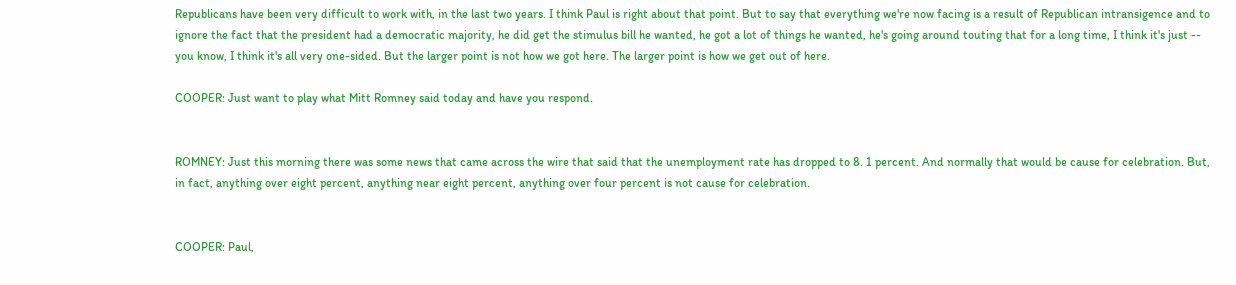Republicans have been very difficult to work with, in the last two years. I think Paul is right about that point. But to say that everything we're now facing is a result of Republican intransigence and to ignore the fact that the president had a democratic majority, he did get the stimulus bill he wanted, he got a lot of things he wanted, he's going around touting that for a long time, I think it's just -- you know, I think it's all very one-sided. But the larger point is not how we got here. The larger point is how we get out of here.

COOPER: Just want to play what Mitt Romney said today and have you respond.


ROMNEY: Just this morning there was some news that came across the wire that said that the unemployment rate has dropped to 8. 1 percent. And normally that would be cause for celebration. But, in fact, anything over eight percent, anything near eight percent, anything over four percent is not cause for celebration.


COOPER: Paul,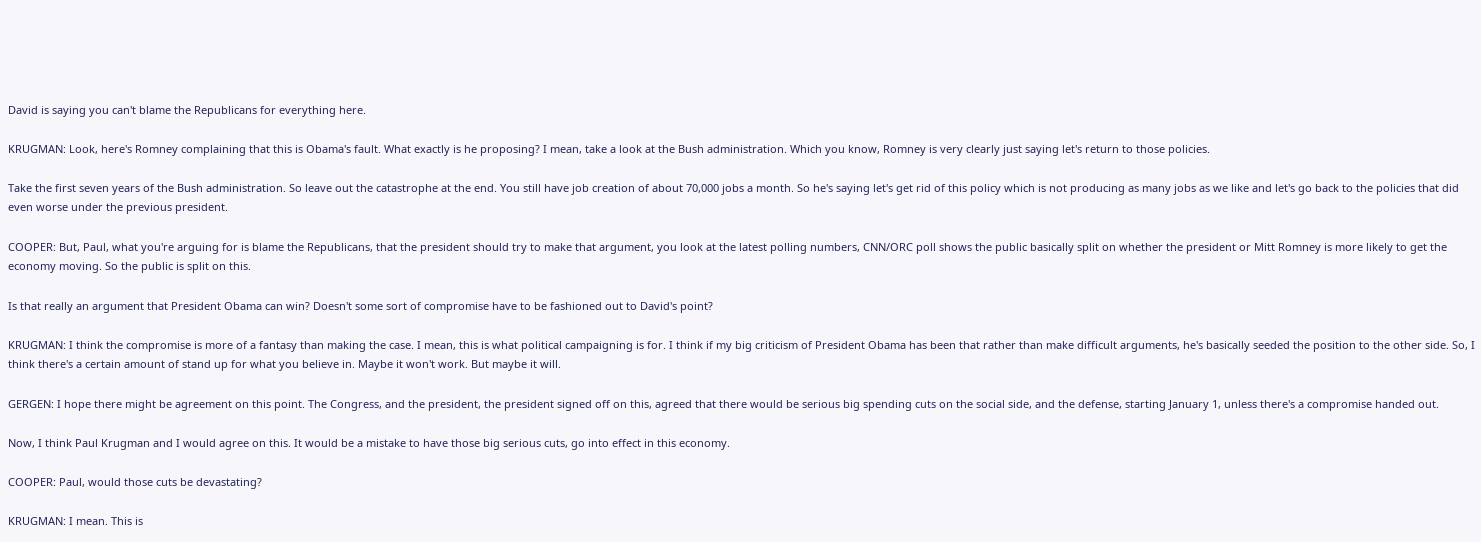David is saying you can't blame the Republicans for everything here.

KRUGMAN: Look, here's Romney complaining that this is Obama's fault. What exactly is he proposing? I mean, take a look at the Bush administration. Which you know, Romney is very clearly just saying let's return to those policies.

Take the first seven years of the Bush administration. So leave out the catastrophe at the end. You still have job creation of about 70,000 jobs a month. So he's saying let's get rid of this policy which is not producing as many jobs as we like and let's go back to the policies that did even worse under the previous president.

COOPER: But, Paul, what you're arguing for is blame the Republicans, that the president should try to make that argument, you look at the latest polling numbers, CNN/ORC poll shows the public basically split on whether the president or Mitt Romney is more likely to get the economy moving. So the public is split on this.

Is that really an argument that President Obama can win? Doesn't some sort of compromise have to be fashioned out to David's point?

KRUGMAN: I think the compromise is more of a fantasy than making the case. I mean, this is what political campaigning is for. I think if my big criticism of President Obama has been that rather than make difficult arguments, he's basically seeded the position to the other side. So, I think there's a certain amount of stand up for what you believe in. Maybe it won't work. But maybe it will.

GERGEN: I hope there might be agreement on this point. The Congress, and the president, the president signed off on this, agreed that there would be serious big spending cuts on the social side, and the defense, starting January 1, unless there's a compromise handed out.

Now, I think Paul Krugman and I would agree on this. It would be a mistake to have those big serious cuts, go into effect in this economy.

COOPER: Paul, would those cuts be devastating?

KRUGMAN: I mean. This is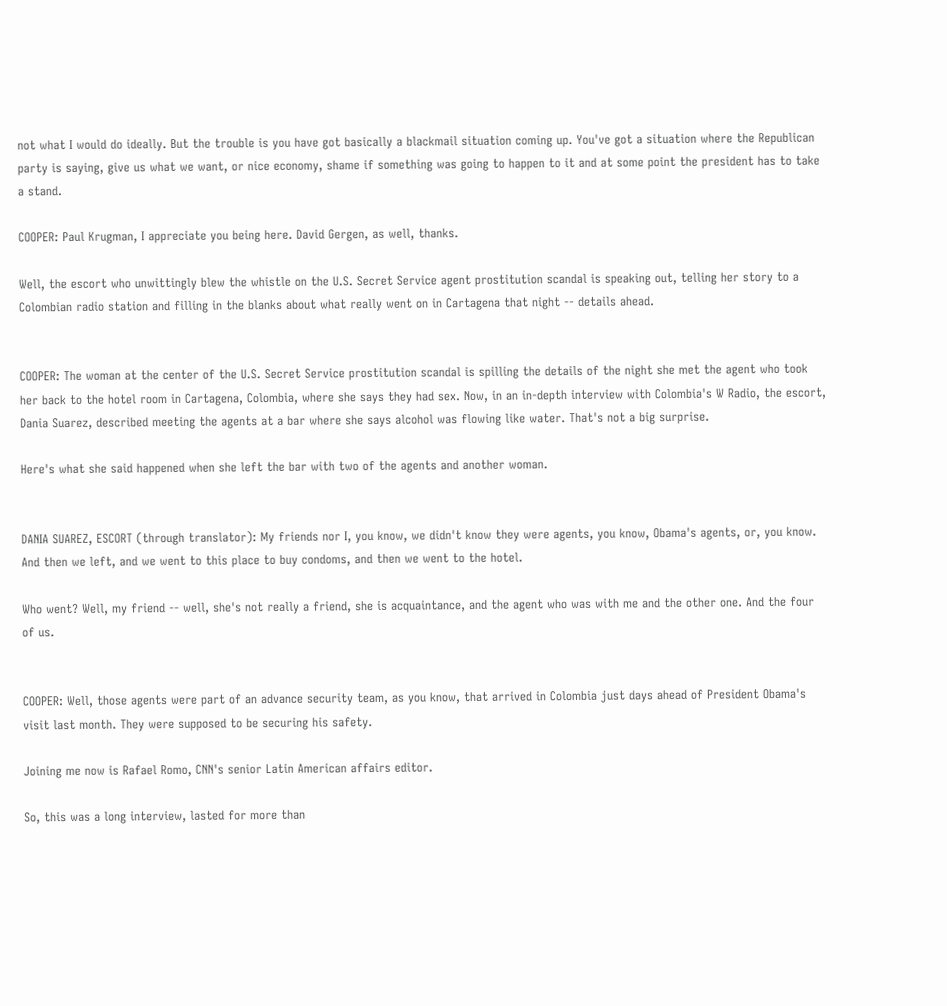not what I would do ideally. But the trouble is you have got basically a blackmail situation coming up. You've got a situation where the Republican party is saying, give us what we want, or nice economy, shame if something was going to happen to it and at some point the president has to take a stand.

COOPER: Paul Krugman, I appreciate you being here. David Gergen, as well, thanks.

Well, the escort who unwittingly blew the whistle on the U.S. Secret Service agent prostitution scandal is speaking out, telling her story to a Colombian radio station and filling in the blanks about what really went on in Cartagena that night -- details ahead.


COOPER: The woman at the center of the U.S. Secret Service prostitution scandal is spilling the details of the night she met the agent who took her back to the hotel room in Cartagena, Colombia, where she says they had sex. Now, in an in-depth interview with Colombia's W Radio, the escort, Dania Suarez, described meeting the agents at a bar where she says alcohol was flowing like water. That's not a big surprise.

Here's what she said happened when she left the bar with two of the agents and another woman.


DANIA SUAREZ, ESCORT (through translator): My friends nor I, you know, we didn't know they were agents, you know, Obama's agents, or, you know. And then we left, and we went to this place to buy condoms, and then we went to the hotel.

Who went? Well, my friend -- well, she's not really a friend, she is acquaintance, and the agent who was with me and the other one. And the four of us.


COOPER: Well, those agents were part of an advance security team, as you know, that arrived in Colombia just days ahead of President Obama's visit last month. They were supposed to be securing his safety.

Joining me now is Rafael Romo, CNN's senior Latin American affairs editor.

So, this was a long interview, lasted for more than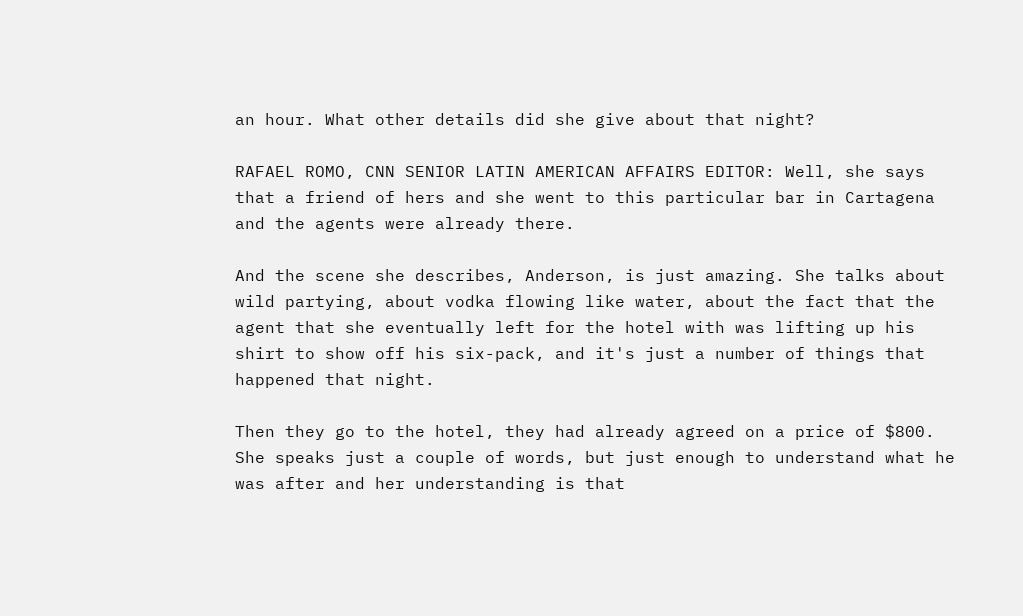an hour. What other details did she give about that night?

RAFAEL ROMO, CNN SENIOR LATIN AMERICAN AFFAIRS EDITOR: Well, she says that a friend of hers and she went to this particular bar in Cartagena and the agents were already there.

And the scene she describes, Anderson, is just amazing. She talks about wild partying, about vodka flowing like water, about the fact that the agent that she eventually left for the hotel with was lifting up his shirt to show off his six-pack, and it's just a number of things that happened that night.

Then they go to the hotel, they had already agreed on a price of $800. She speaks just a couple of words, but just enough to understand what he was after and her understanding is that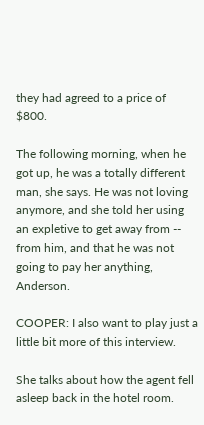they had agreed to a price of $800.

The following morning, when he got up, he was a totally different man, she says. He was not loving anymore, and she told her using an expletive to get away from -- from him, and that he was not going to pay her anything, Anderson.

COOPER: I also want to play just a little bit more of this interview.

She talks about how the agent fell asleep back in the hotel room.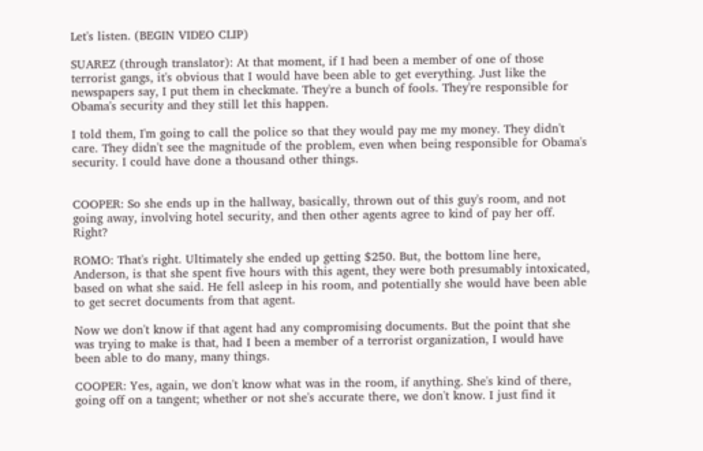Let's listen. (BEGIN VIDEO CLIP)

SUAREZ (through translator): At that moment, if I had been a member of one of those terrorist gangs, it's obvious that I would have been able to get everything. Just like the newspapers say, I put them in checkmate. They're a bunch of fools. They're responsible for Obama's security and they still let this happen.

I told them, I'm going to call the police so that they would pay me my money. They didn't care. They didn't see the magnitude of the problem, even when being responsible for Obama's security. I could have done a thousand other things.


COOPER: So she ends up in the hallway, basically, thrown out of this guy's room, and not going away, involving hotel security, and then other agents agree to kind of pay her off. Right?

ROMO: That's right. Ultimately she ended up getting $250. But, the bottom line here, Anderson, is that she spent five hours with this agent, they were both presumably intoxicated, based on what she said. He fell asleep in his room, and potentially she would have been able to get secret documents from that agent.

Now we don't know if that agent had any compromising documents. But the point that she was trying to make is that, had I been a member of a terrorist organization, I would have been able to do many, many things.

COOPER: Yes, again, we don't know what was in the room, if anything. She's kind of there, going off on a tangent; whether or not she's accurate there, we don't know. I just find it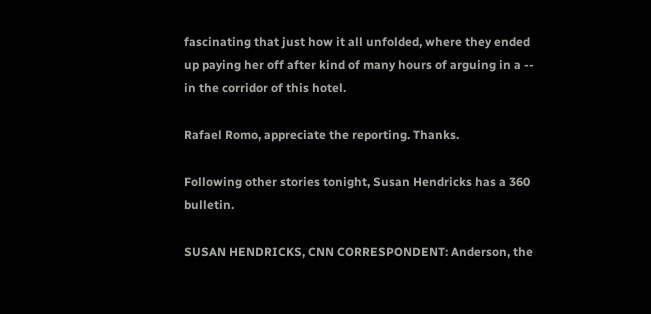fascinating that just how it all unfolded, where they ended up paying her off after kind of many hours of arguing in a -- in the corridor of this hotel.

Rafael Romo, appreciate the reporting. Thanks.

Following other stories tonight, Susan Hendricks has a 360 bulletin.

SUSAN HENDRICKS, CNN CORRESPONDENT: Anderson, the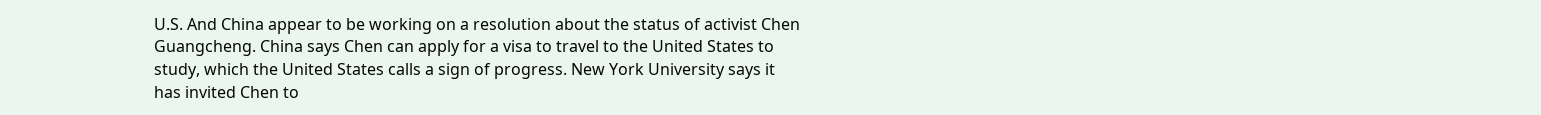U.S. And China appear to be working on a resolution about the status of activist Chen Guangcheng. China says Chen can apply for a visa to travel to the United States to study, which the United States calls a sign of progress. New York University says it has invited Chen to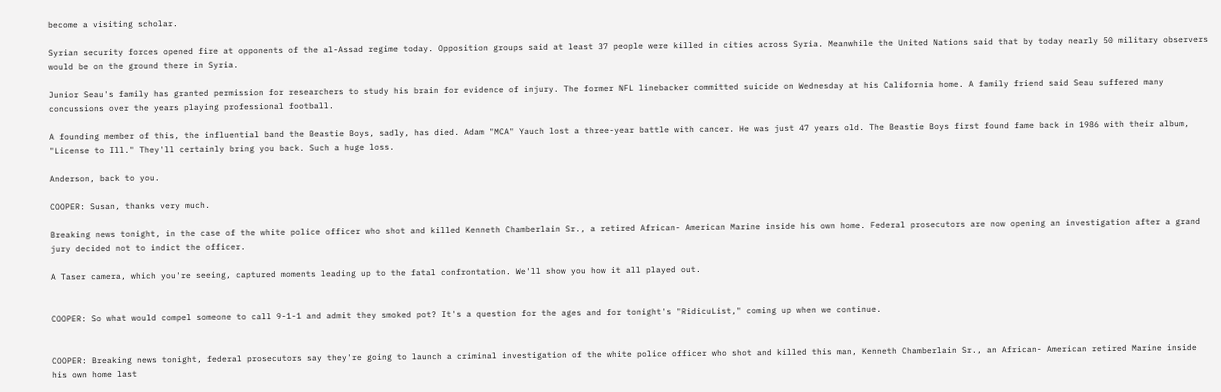become a visiting scholar.

Syrian security forces opened fire at opponents of the al-Assad regime today. Opposition groups said at least 37 people were killed in cities across Syria. Meanwhile the United Nations said that by today nearly 50 military observers would be on the ground there in Syria.

Junior Seau's family has granted permission for researchers to study his brain for evidence of injury. The former NFL linebacker committed suicide on Wednesday at his California home. A family friend said Seau suffered many concussions over the years playing professional football.

A founding member of this, the influential band the Beastie Boys, sadly, has died. Adam "MCA" Yauch lost a three-year battle with cancer. He was just 47 years old. The Beastie Boys first found fame back in 1986 with their album, "License to Ill." They'll certainly bring you back. Such a huge loss.

Anderson, back to you.

COOPER: Susan, thanks very much.

Breaking news tonight, in the case of the white police officer who shot and killed Kenneth Chamberlain Sr., a retired African- American Marine inside his own home. Federal prosecutors are now opening an investigation after a grand jury decided not to indict the officer.

A Taser camera, which you're seeing, captured moments leading up to the fatal confrontation. We'll show you how it all played out.


COOPER: So what would compel someone to call 9-1-1 and admit they smoked pot? It's a question for the ages and for tonight's "RidicuList," coming up when we continue.


COOPER: Breaking news tonight, federal prosecutors say they're going to launch a criminal investigation of the white police officer who shot and killed this man, Kenneth Chamberlain Sr., an African- American retired Marine inside his own home last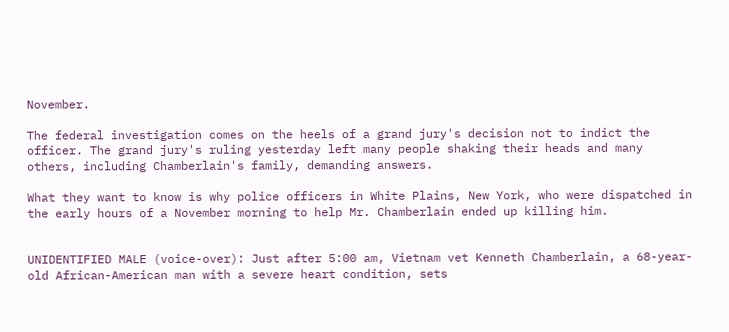November.

The federal investigation comes on the heels of a grand jury's decision not to indict the officer. The grand jury's ruling yesterday left many people shaking their heads and many others, including Chamberlain's family, demanding answers.

What they want to know is why police officers in White Plains, New York, who were dispatched in the early hours of a November morning to help Mr. Chamberlain ended up killing him.


UNIDENTIFIED MALE (voice-over): Just after 5:00 am, Vietnam vet Kenneth Chamberlain, a 68-year-old African-American man with a severe heart condition, sets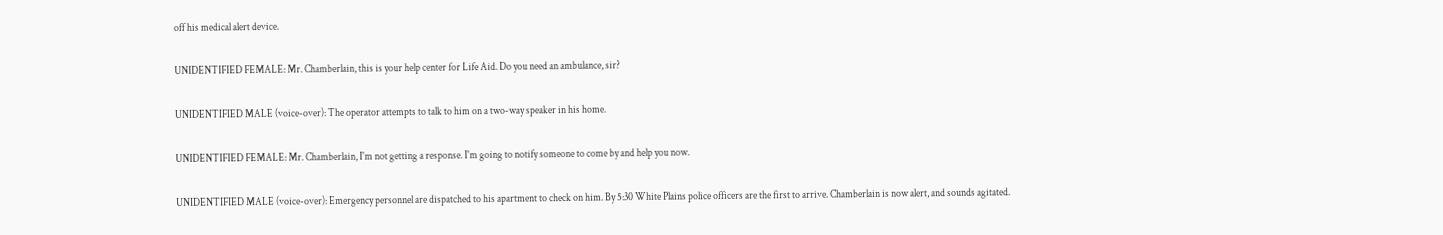off his medical alert device.

UNIDENTIFIED FEMALE: Mr. Chamberlain, this is your help center for Life Aid. Do you need an ambulance, sir?

UNIDENTIFIED MALE (voice-over): The operator attempts to talk to him on a two-way speaker in his home.

UNIDENTIFIED FEMALE: Mr. Chamberlain, I'm not getting a response. I'm going to notify someone to come by and help you now.

UNIDENTIFIED MALE (voice-over): Emergency personnel are dispatched to his apartment to check on him. By 5:30 White Plains police officers are the first to arrive. Chamberlain is now alert, and sounds agitated.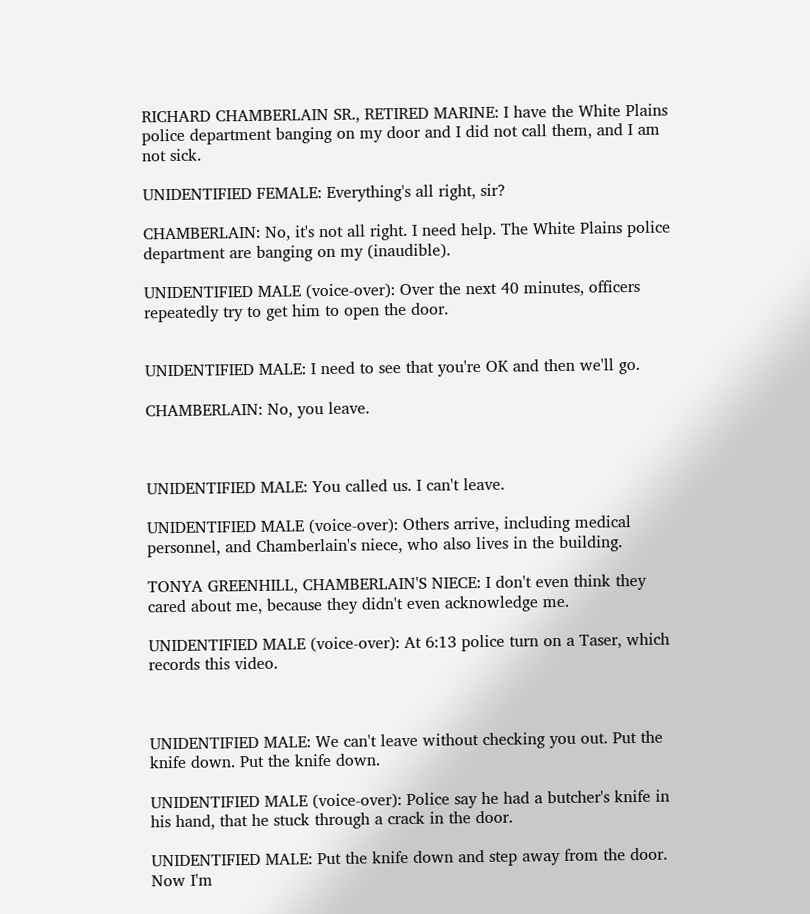RICHARD CHAMBERLAIN SR., RETIRED MARINE: I have the White Plains police department banging on my door and I did not call them, and I am not sick.

UNIDENTIFIED FEMALE: Everything's all right, sir?

CHAMBERLAIN: No, it's not all right. I need help. The White Plains police department are banging on my (inaudible).

UNIDENTIFIED MALE (voice-over): Over the next 40 minutes, officers repeatedly try to get him to open the door.


UNIDENTIFIED MALE: I need to see that you're OK and then we'll go.

CHAMBERLAIN: No, you leave.



UNIDENTIFIED MALE: You called us. I can't leave.

UNIDENTIFIED MALE (voice-over): Others arrive, including medical personnel, and Chamberlain's niece, who also lives in the building.

TONYA GREENHILL, CHAMBERLAIN'S NIECE: I don't even think they cared about me, because they didn't even acknowledge me.

UNIDENTIFIED MALE (voice-over): At 6:13 police turn on a Taser, which records this video.



UNIDENTIFIED MALE: We can't leave without checking you out. Put the knife down. Put the knife down.

UNIDENTIFIED MALE (voice-over): Police say he had a butcher's knife in his hand, that he stuck through a crack in the door.

UNIDENTIFIED MALE: Put the knife down and step away from the door. Now I'm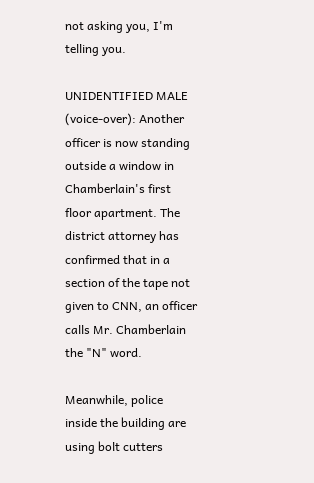not asking you, I'm telling you.

UNIDENTIFIED MALE (voice-over): Another officer is now standing outside a window in Chamberlain's first floor apartment. The district attorney has confirmed that in a section of the tape not given to CNN, an officer calls Mr. Chamberlain the "N" word.

Meanwhile, police inside the building are using bolt cutters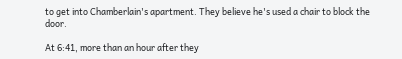to get into Chamberlain's apartment. They believe he's used a chair to block the door.

At 6:41, more than an hour after they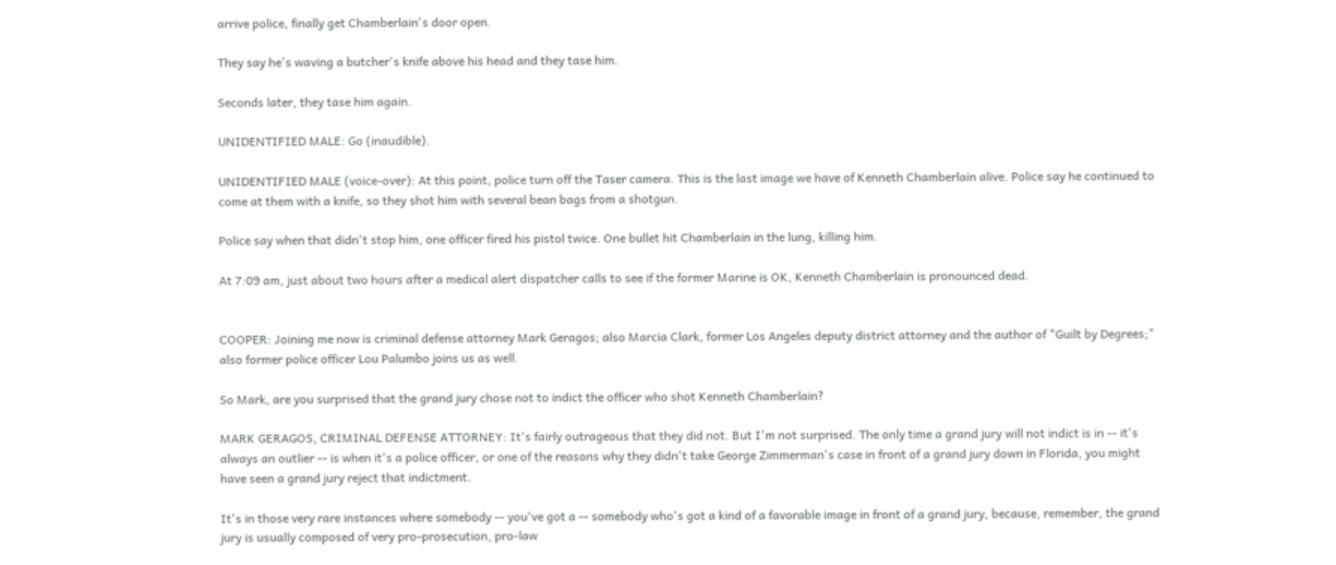arrive police, finally get Chamberlain's door open.

They say he's waving a butcher's knife above his head and they tase him.

Seconds later, they tase him again.

UNIDENTIFIED MALE: Go (inaudible).

UNIDENTIFIED MALE (voice-over): At this point, police turn off the Taser camera. This is the last image we have of Kenneth Chamberlain alive. Police say he continued to come at them with a knife, so they shot him with several bean bags from a shotgun.

Police say when that didn't stop him, one officer fired his pistol twice. One bullet hit Chamberlain in the lung, killing him.

At 7:09 am, just about two hours after a medical alert dispatcher calls to see if the former Marine is OK, Kenneth Chamberlain is pronounced dead.


COOPER: Joining me now is criminal defense attorney Mark Geragos; also Marcia Clark, former Los Angeles deputy district attorney and the author of "Guilt by Degrees;" also former police officer Lou Palumbo joins us as well.

So Mark, are you surprised that the grand jury chose not to indict the officer who shot Kenneth Chamberlain?

MARK GERAGOS, CRIMINAL DEFENSE ATTORNEY: It's fairly outrageous that they did not. But I'm not surprised. The only time a grand jury will not indict is in -- it's always an outlier -- is when it's a police officer, or one of the reasons why they didn't take George Zimmerman's case in front of a grand jury down in Florida, you might have seen a grand jury reject that indictment.

It's in those very rare instances where somebody -- you've got a -- somebody who's got a kind of a favorable image in front of a grand jury, because, remember, the grand jury is usually composed of very pro-prosecution, pro-law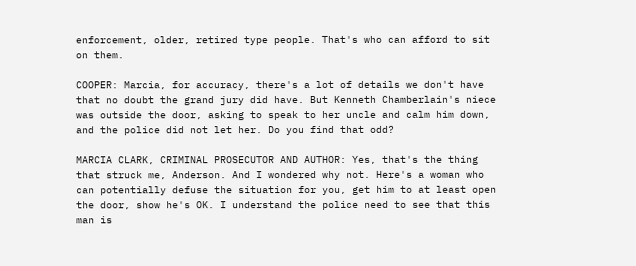enforcement, older, retired type people. That's who can afford to sit on them.

COOPER: Marcia, for accuracy, there's a lot of details we don't have that no doubt the grand jury did have. But Kenneth Chamberlain's niece was outside the door, asking to speak to her uncle and calm him down, and the police did not let her. Do you find that odd?

MARCIA CLARK, CRIMINAL PROSECUTOR AND AUTHOR: Yes, that's the thing that struck me, Anderson. And I wondered why not. Here's a woman who can potentially defuse the situation for you, get him to at least open the door, show he's OK. I understand the police need to see that this man is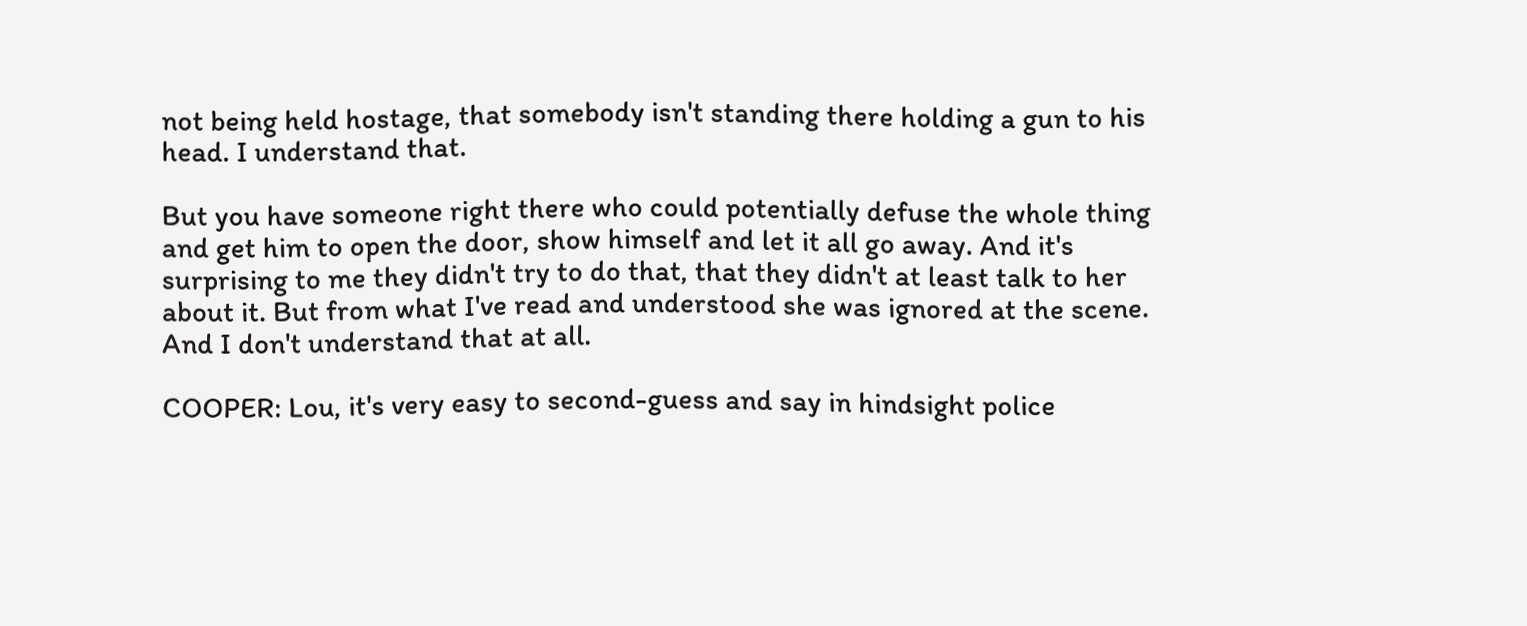not being held hostage, that somebody isn't standing there holding a gun to his head. I understand that.

But you have someone right there who could potentially defuse the whole thing and get him to open the door, show himself and let it all go away. And it's surprising to me they didn't try to do that, that they didn't at least talk to her about it. But from what I've read and understood she was ignored at the scene. And I don't understand that at all.

COOPER: Lou, it's very easy to second-guess and say in hindsight police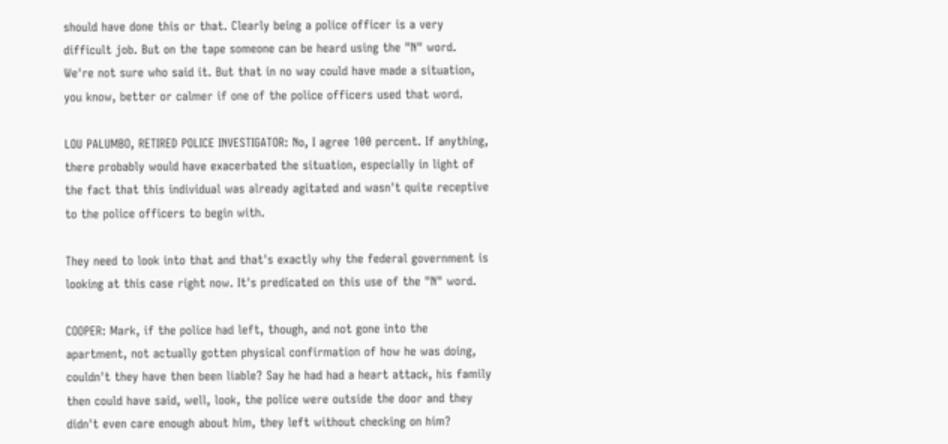should have done this or that. Clearly being a police officer is a very difficult job. But on the tape someone can be heard using the "N" word. We're not sure who said it. But that in no way could have made a situation, you know, better or calmer if one of the police officers used that word.

LOU PALUMBO, RETIRED POLICE INVESTIGATOR: No, I agree 100 percent. If anything, there probably would have exacerbated the situation, especially in light of the fact that this individual was already agitated and wasn't quite receptive to the police officers to begin with.

They need to look into that and that's exactly why the federal government is looking at this case right now. It's predicated on this use of the "N" word.

COOPER: Mark, if the police had left, though, and not gone into the apartment, not actually gotten physical confirmation of how he was doing, couldn't they have then been liable? Say he had had a heart attack, his family then could have said, well, look, the police were outside the door and they didn't even care enough about him, they left without checking on him?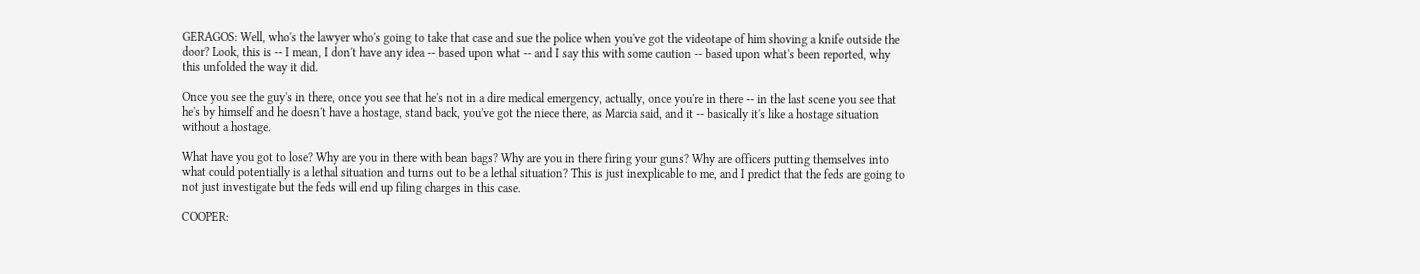GERAGOS: Well, who's the lawyer who's going to take that case and sue the police when you've got the videotape of him shoving a knife outside the door? Look, this is -- I mean, I don't have any idea -- based upon what -- and I say this with some caution -- based upon what's been reported, why this unfolded the way it did.

Once you see the guy's in there, once you see that he's not in a dire medical emergency, actually, once you're in there -- in the last scene you see that he's by himself and he doesn't have a hostage, stand back, you've got the niece there, as Marcia said, and it -- basically it's like a hostage situation without a hostage.

What have you got to lose? Why are you in there with bean bags? Why are you in there firing your guns? Why are officers putting themselves into what could potentially is a lethal situation and turns out to be a lethal situation? This is just inexplicable to me, and I predict that the feds are going to not just investigate but the feds will end up filing charges in this case.

COOPER: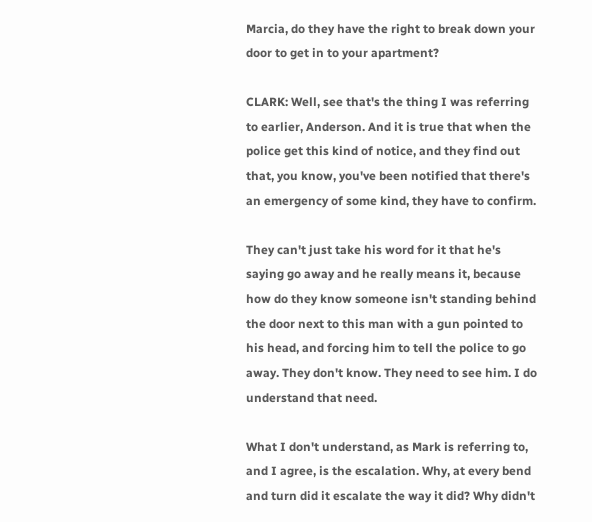Marcia, do they have the right to break down your door to get in to your apartment?

CLARK: Well, see that's the thing I was referring to earlier, Anderson. And it is true that when the police get this kind of notice, and they find out that, you know, you've been notified that there's an emergency of some kind, they have to confirm.

They can't just take his word for it that he's saying go away and he really means it, because how do they know someone isn't standing behind the door next to this man with a gun pointed to his head, and forcing him to tell the police to go away. They don't know. They need to see him. I do understand that need.

What I don't understand, as Mark is referring to, and I agree, is the escalation. Why, at every bend and turn did it escalate the way it did? Why didn't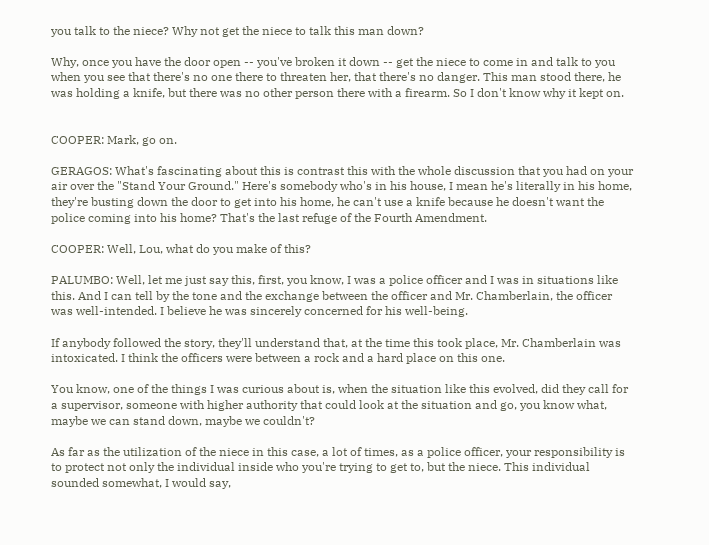you talk to the niece? Why not get the niece to talk this man down?

Why, once you have the door open -- you've broken it down -- get the niece to come in and talk to you when you see that there's no one there to threaten her, that there's no danger. This man stood there, he was holding a knife, but there was no other person there with a firearm. So I don't know why it kept on.


COOPER: Mark, go on.

GERAGOS: What's fascinating about this is contrast this with the whole discussion that you had on your air over the "Stand Your Ground." Here's somebody who's in his house, I mean he's literally in his home, they're busting down the door to get into his home, he can't use a knife because he doesn't want the police coming into his home? That's the last refuge of the Fourth Amendment.

COOPER: Well, Lou, what do you make of this?

PALUMBO: Well, let me just say this, first, you know, I was a police officer and I was in situations like this. And I can tell by the tone and the exchange between the officer and Mr. Chamberlain, the officer was well-intended. I believe he was sincerely concerned for his well-being.

If anybody followed the story, they'll understand that, at the time this took place, Mr. Chamberlain was intoxicated. I think the officers were between a rock and a hard place on this one.

You know, one of the things I was curious about is, when the situation like this evolved, did they call for a supervisor, someone with higher authority that could look at the situation and go, you know what, maybe we can stand down, maybe we couldn't?

As far as the utilization of the niece in this case, a lot of times, as a police officer, your responsibility is to protect not only the individual inside who you're trying to get to, but the niece. This individual sounded somewhat, I would say,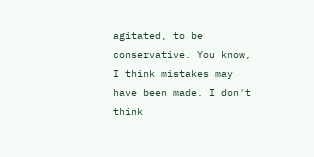agitated, to be conservative. You know, I think mistakes may have been made. I don't think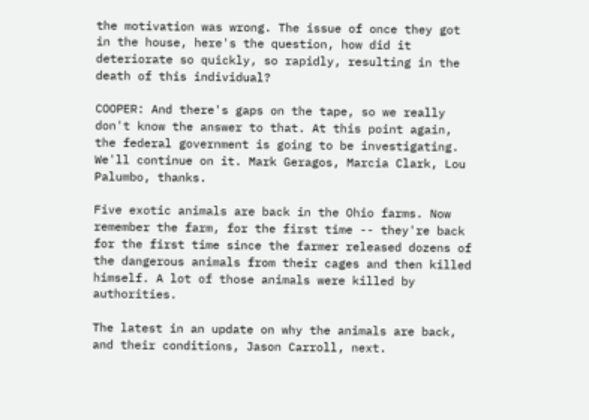the motivation was wrong. The issue of once they got in the house, here's the question, how did it deteriorate so quickly, so rapidly, resulting in the death of this individual?

COOPER: And there's gaps on the tape, so we really don't know the answer to that. At this point again, the federal government is going to be investigating. We'll continue on it. Mark Geragos, Marcia Clark, Lou Palumbo, thanks.

Five exotic animals are back in the Ohio farms. Now remember the farm, for the first time -- they're back for the first time since the farmer released dozens of the dangerous animals from their cages and then killed himself. A lot of those animals were killed by authorities.

The latest in an update on why the animals are back, and their conditions, Jason Carroll, next.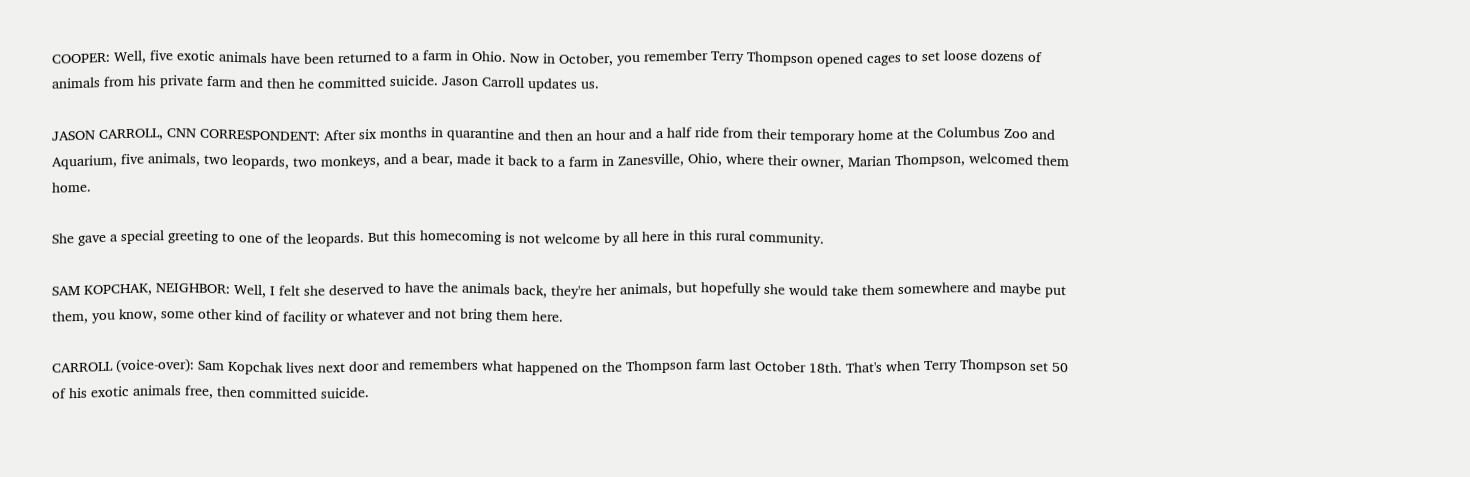COOPER: Well, five exotic animals have been returned to a farm in Ohio. Now in October, you remember Terry Thompson opened cages to set loose dozens of animals from his private farm and then he committed suicide. Jason Carroll updates us.

JASON CARROLL, CNN CORRESPONDENT: After six months in quarantine and then an hour and a half ride from their temporary home at the Columbus Zoo and Aquarium, five animals, two leopards, two monkeys, and a bear, made it back to a farm in Zanesville, Ohio, where their owner, Marian Thompson, welcomed them home.

She gave a special greeting to one of the leopards. But this homecoming is not welcome by all here in this rural community.

SAM KOPCHAK, NEIGHBOR: Well, I felt she deserved to have the animals back, they're her animals, but hopefully she would take them somewhere and maybe put them, you know, some other kind of facility or whatever and not bring them here.

CARROLL (voice-over): Sam Kopchak lives next door and remembers what happened on the Thompson farm last October 18th. That's when Terry Thompson set 50 of his exotic animals free, then committed suicide.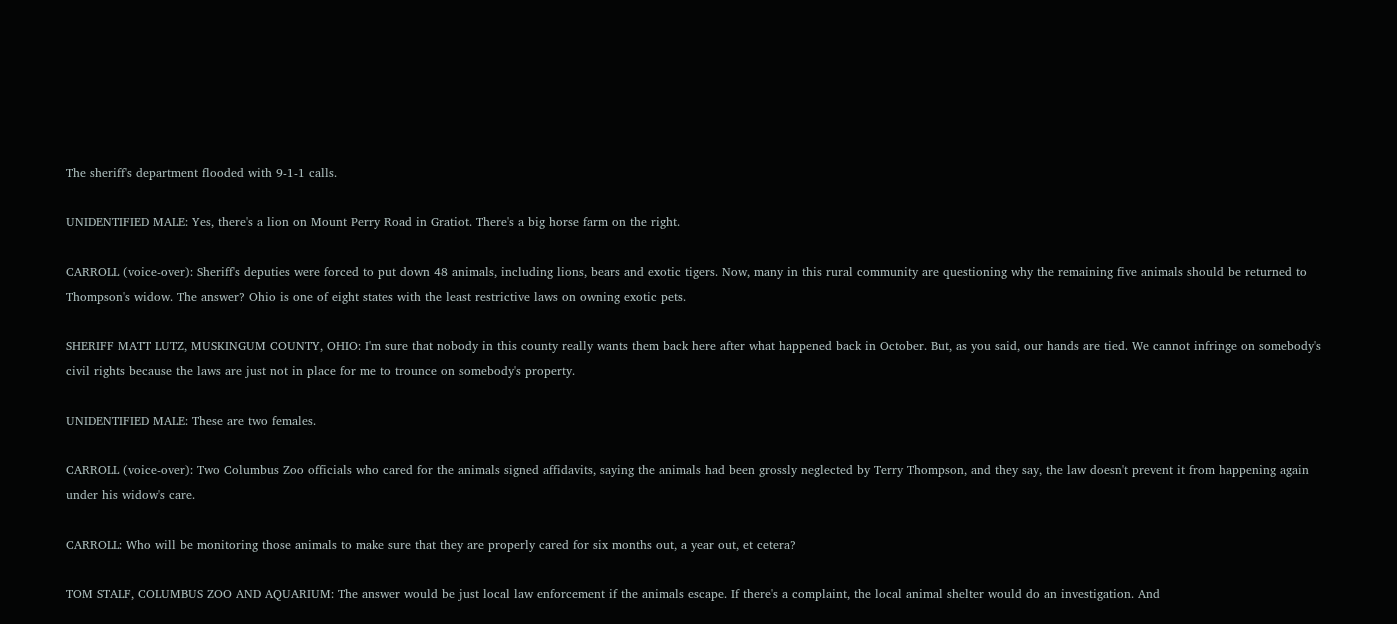The sheriff's department flooded with 9-1-1 calls.

UNIDENTIFIED MALE: Yes, there's a lion on Mount Perry Road in Gratiot. There's a big horse farm on the right.

CARROLL (voice-over): Sheriff's deputies were forced to put down 48 animals, including lions, bears and exotic tigers. Now, many in this rural community are questioning why the remaining five animals should be returned to Thompson's widow. The answer? Ohio is one of eight states with the least restrictive laws on owning exotic pets.

SHERIFF MATT LUTZ, MUSKINGUM COUNTY, OHIO: I'm sure that nobody in this county really wants them back here after what happened back in October. But, as you said, our hands are tied. We cannot infringe on somebody's civil rights because the laws are just not in place for me to trounce on somebody's property.

UNIDENTIFIED MALE: These are two females.

CARROLL (voice-over): Two Columbus Zoo officials who cared for the animals signed affidavits, saying the animals had been grossly neglected by Terry Thompson, and they say, the law doesn't prevent it from happening again under his widow's care.

CARROLL: Who will be monitoring those animals to make sure that they are properly cared for six months out, a year out, et cetera?

TOM STALF, COLUMBUS ZOO AND AQUARIUM: The answer would be just local law enforcement if the animals escape. If there's a complaint, the local animal shelter would do an investigation. And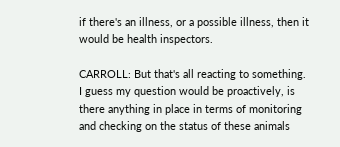if there's an illness, or a possible illness, then it would be health inspectors.

CARROLL: But that's all reacting to something. I guess my question would be proactively, is there anything in place in terms of monitoring and checking on the status of these animals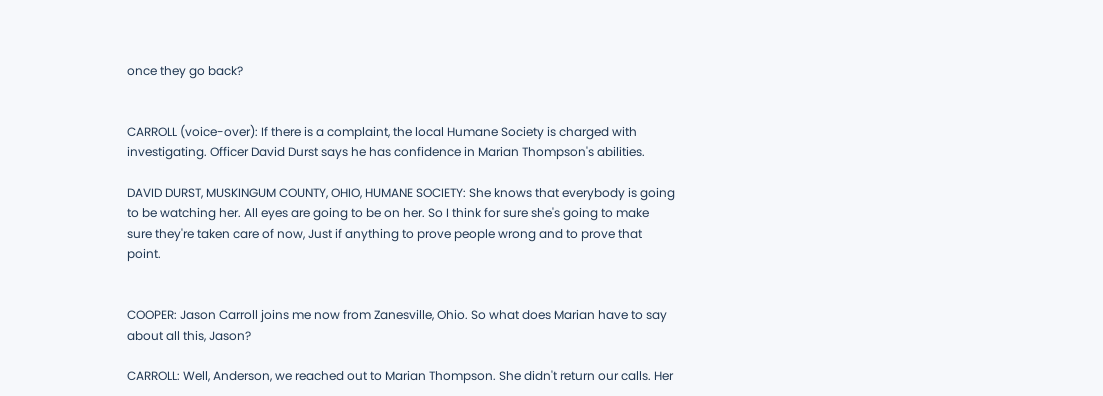once they go back?


CARROLL (voice-over): If there is a complaint, the local Humane Society is charged with investigating. Officer David Durst says he has confidence in Marian Thompson's abilities.

DAVID DURST, MUSKINGUM COUNTY, OHIO, HUMANE SOCIETY: She knows that everybody is going to be watching her. All eyes are going to be on her. So I think for sure she's going to make sure they're taken care of now, Just if anything to prove people wrong and to prove that point.


COOPER: Jason Carroll joins me now from Zanesville, Ohio. So what does Marian have to say about all this, Jason?

CARROLL: Well, Anderson, we reached out to Marian Thompson. She didn't return our calls. Her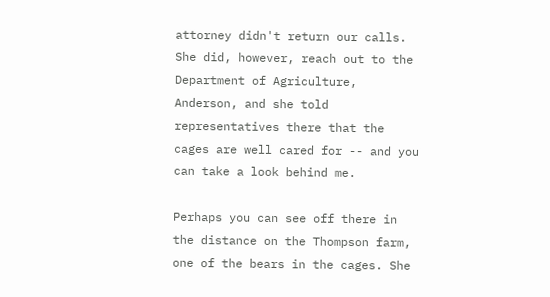attorney didn't return our calls. She did, however, reach out to the Department of Agriculture, Anderson, and she told representatives there that the cages are well cared for -- and you can take a look behind me.

Perhaps you can see off there in the distance on the Thompson farm, one of the bears in the cages. She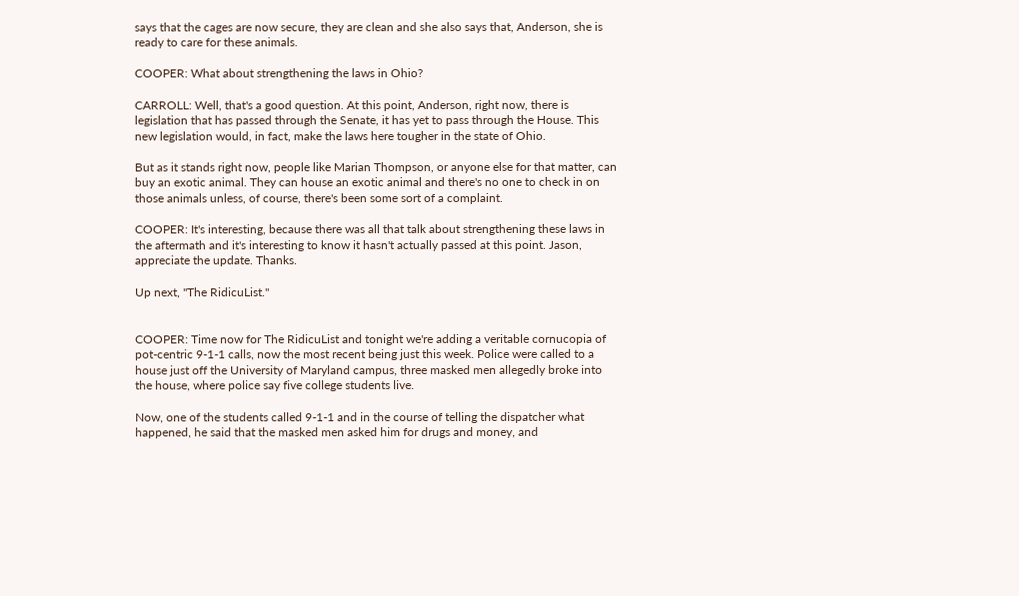says that the cages are now secure, they are clean and she also says that, Anderson, she is ready to care for these animals.

COOPER: What about strengthening the laws in Ohio?

CARROLL: Well, that's a good question. At this point, Anderson, right now, there is legislation that has passed through the Senate, it has yet to pass through the House. This new legislation would, in fact, make the laws here tougher in the state of Ohio.

But as it stands right now, people like Marian Thompson, or anyone else for that matter, can buy an exotic animal. They can house an exotic animal and there's no one to check in on those animals unless, of course, there's been some sort of a complaint.

COOPER: It's interesting, because there was all that talk about strengthening these laws in the aftermath and it's interesting to know it hasn't actually passed at this point. Jason, appreciate the update. Thanks.

Up next, "The RidicuList."


COOPER: Time now for The RidicuList and tonight we're adding a veritable cornucopia of pot-centric 9-1-1 calls, now the most recent being just this week. Police were called to a house just off the University of Maryland campus, three masked men allegedly broke into the house, where police say five college students live.

Now, one of the students called 9-1-1 and in the course of telling the dispatcher what happened, he said that the masked men asked him for drugs and money, and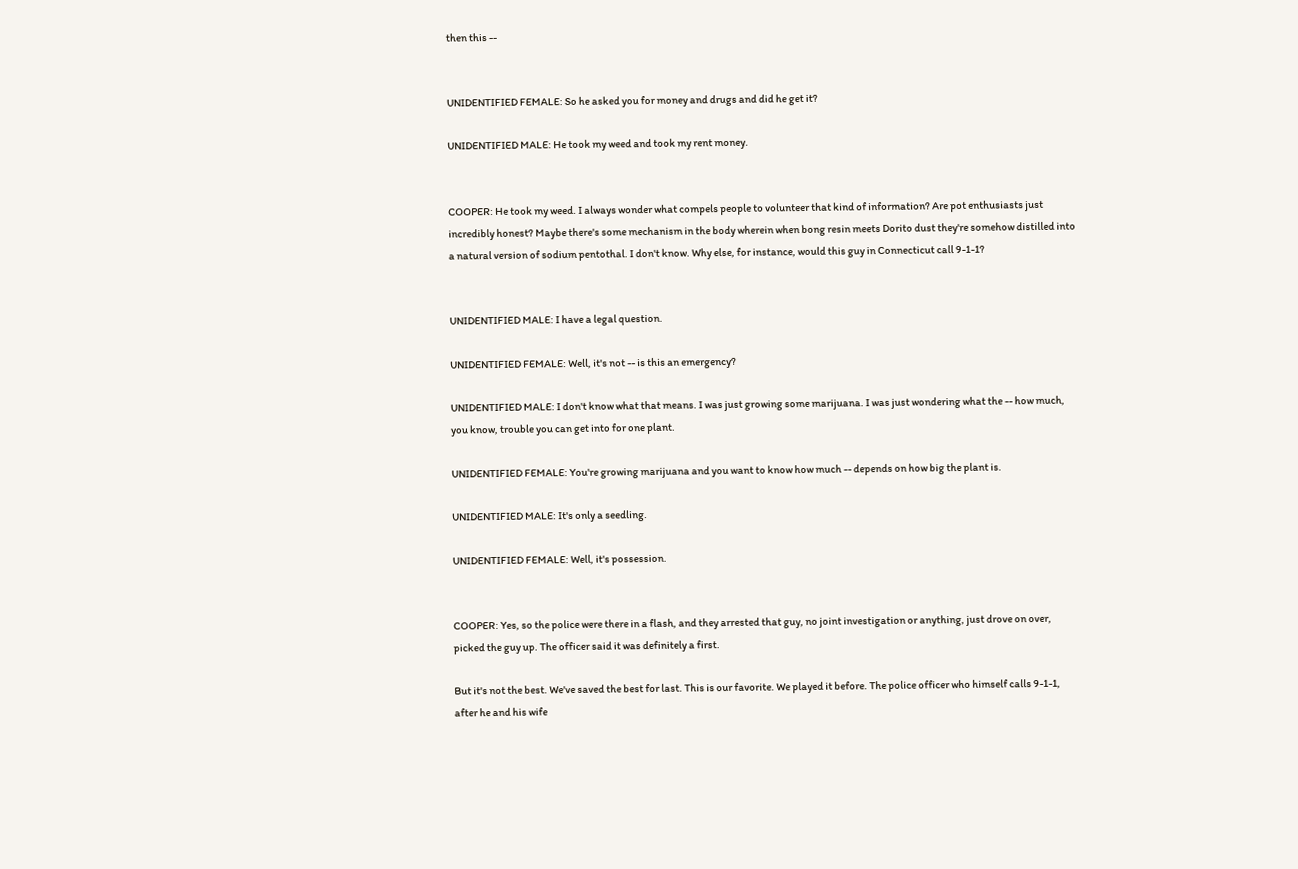then this --


UNIDENTIFIED FEMALE: So he asked you for money and drugs and did he get it?

UNIDENTIFIED MALE: He took my weed and took my rent money.


COOPER: He took my weed. I always wonder what compels people to volunteer that kind of information? Are pot enthusiasts just incredibly honest? Maybe there's some mechanism in the body wherein when bong resin meets Dorito dust they're somehow distilled into a natural version of sodium pentothal. I don't know. Why else, for instance, would this guy in Connecticut call 9-1-1?


UNIDENTIFIED MALE: I have a legal question.

UNIDENTIFIED FEMALE: Well, it's not -- is this an emergency?

UNIDENTIFIED MALE: I don't know what that means. I was just growing some marijuana. I was just wondering what the -- how much, you know, trouble you can get into for one plant.

UNIDENTIFIED FEMALE: You're growing marijuana and you want to know how much -- depends on how big the plant is.

UNIDENTIFIED MALE: It's only a seedling.

UNIDENTIFIED FEMALE: Well, it's possession.


COOPER: Yes, so the police were there in a flash, and they arrested that guy, no joint investigation or anything, just drove on over, picked the guy up. The officer said it was definitely a first.

But it's not the best. We've saved the best for last. This is our favorite. We played it before. The police officer who himself calls 9-1-1, after he and his wife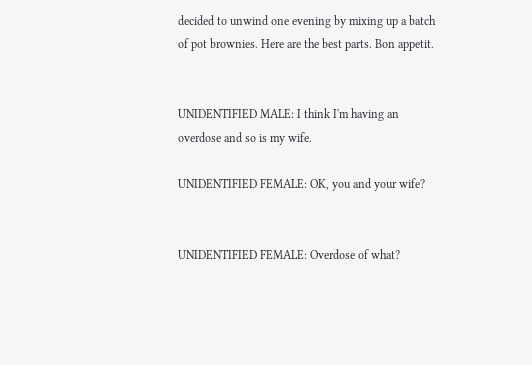decided to unwind one evening by mixing up a batch of pot brownies. Here are the best parts. Bon appetit.


UNIDENTIFIED MALE: I think I'm having an overdose and so is my wife.

UNIDENTIFIED FEMALE: OK, you and your wife?


UNIDENTIFIED FEMALE: Overdose of what?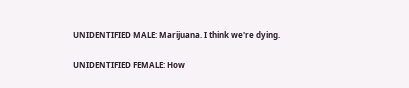UNIDENTIFIED MALE: Marijuana. I think we're dying.

UNIDENTIFIED FEMALE: How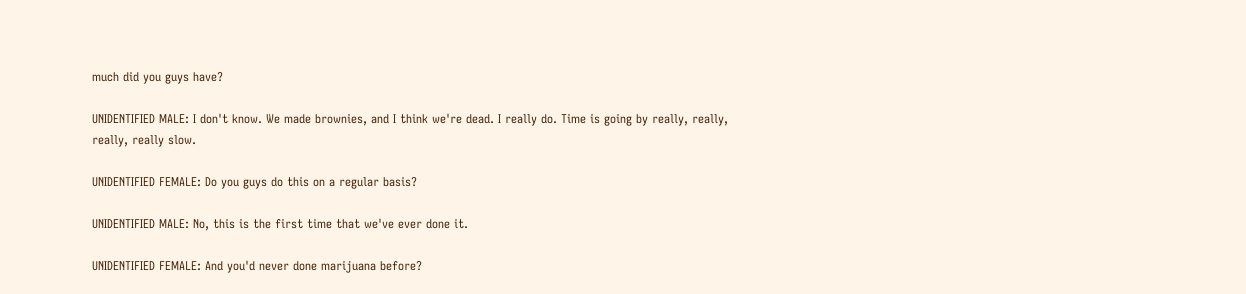much did you guys have?

UNIDENTIFIED MALE: I don't know. We made brownies, and I think we're dead. I really do. Time is going by really, really, really, really slow.

UNIDENTIFIED FEMALE: Do you guys do this on a regular basis?

UNIDENTIFIED MALE: No, this is the first time that we've ever done it.

UNIDENTIFIED FEMALE: And you'd never done marijuana before?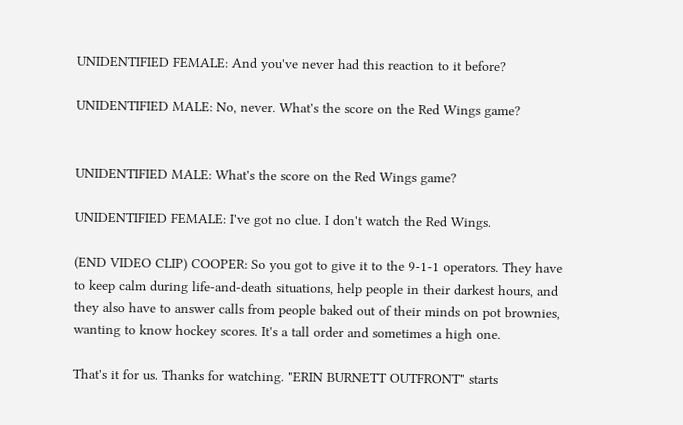UNIDENTIFIED FEMALE: And you've never had this reaction to it before?

UNIDENTIFIED MALE: No, never. What's the score on the Red Wings game?


UNIDENTIFIED MALE: What's the score on the Red Wings game?

UNIDENTIFIED FEMALE: I've got no clue. I don't watch the Red Wings.

(END VIDEO CLIP) COOPER: So you got to give it to the 9-1-1 operators. They have to keep calm during life-and-death situations, help people in their darkest hours, and they also have to answer calls from people baked out of their minds on pot brownies, wanting to know hockey scores. It's a tall order and sometimes a high one.

That's it for us. Thanks for watching. "ERIN BURNETT OUTFRONT" starts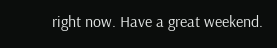right now. Have a great weekend.